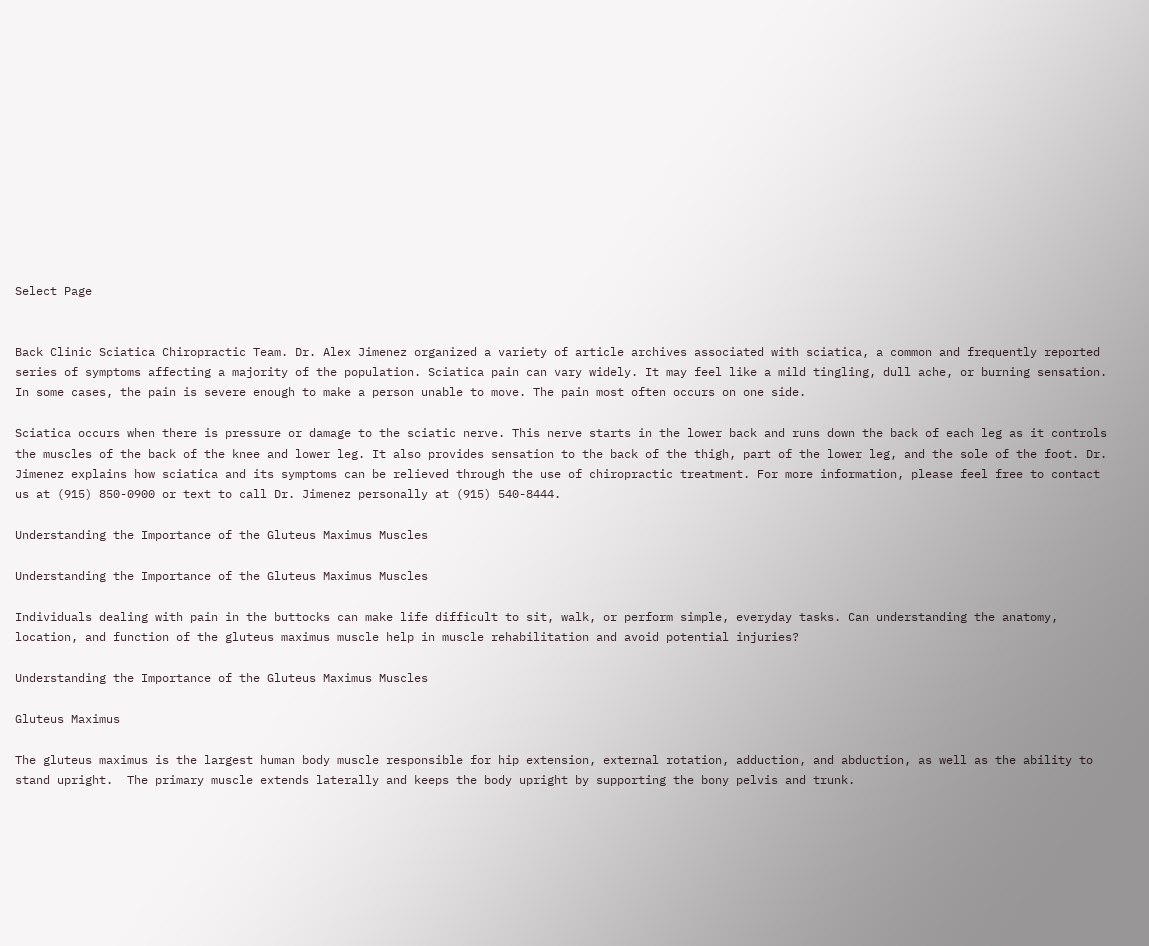Select Page


Back Clinic Sciatica Chiropractic Team. Dr. Alex Jimenez organized a variety of article archives associated with sciatica, a common and frequently reported series of symptoms affecting a majority of the population. Sciatica pain can vary widely. It may feel like a mild tingling, dull ache, or burning sensation. In some cases, the pain is severe enough to make a person unable to move. The pain most often occurs on one side.

Sciatica occurs when there is pressure or damage to the sciatic nerve. This nerve starts in the lower back and runs down the back of each leg as it controls the muscles of the back of the knee and lower leg. It also provides sensation to the back of the thigh, part of the lower leg, and the sole of the foot. Dr. Jimenez explains how sciatica and its symptoms can be relieved through the use of chiropractic treatment. For more information, please feel free to contact us at (915) 850-0900 or text to call Dr. Jimenez personally at (915) 540-8444.

Understanding the Importance of the Gluteus Maximus Muscles

Understanding the Importance of the Gluteus Maximus Muscles

Individuals dealing with pain in the buttocks can make life difficult to sit, walk, or perform simple, everyday tasks. Can understanding the anatomy, location, and function of the gluteus maximus muscle help in muscle rehabilitation and avoid potential injuries?

Understanding the Importance of the Gluteus Maximus Muscles

Gluteus Maximus

The gluteus maximus is the largest human body muscle responsible for hip extension, external rotation, adduction, and abduction, as well as the ability to stand upright.  The primary muscle extends laterally and keeps the body upright by supporting the bony pelvis and trunk.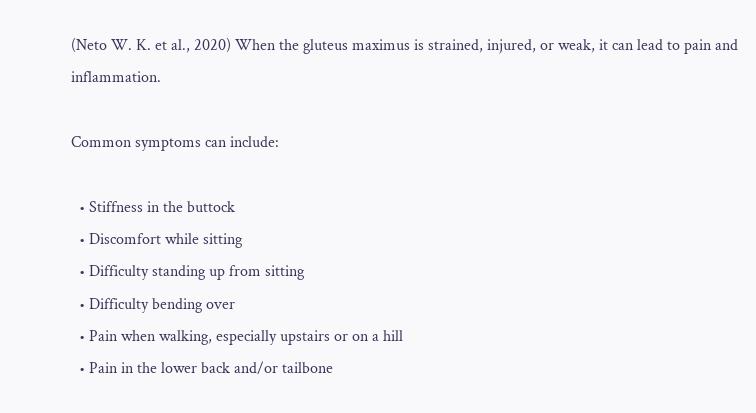(Neto W. K. et al., 2020) When the gluteus maximus is strained, injured, or weak, it can lead to pain and inflammation.

Common symptoms can include:

  • Stiffness in the buttock
  • Discomfort while sitting
  • Difficulty standing up from sitting
  • Difficulty bending over
  • Pain when walking, especially upstairs or on a hill
  • Pain in the lower back and/or tailbone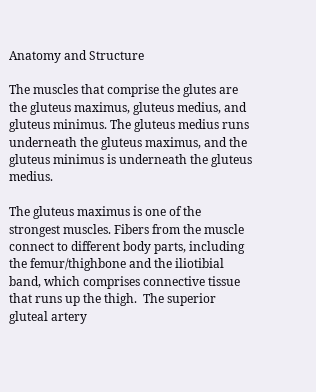Anatomy and Structure

The muscles that comprise the glutes are the gluteus maximus, gluteus medius, and gluteus minimus. The gluteus medius runs underneath the gluteus maximus, and the gluteus minimus is underneath the gluteus medius.

The gluteus maximus is one of the strongest muscles. Fibers from the muscle connect to different body parts, including the femur/thighbone and the iliotibial band, which comprises connective tissue that runs up the thigh.  The superior gluteal artery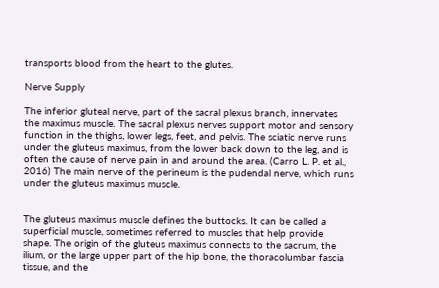transports blood from the heart to the glutes.

Nerve Supply

The inferior gluteal nerve, part of the sacral plexus branch, innervates the maximus muscle. The sacral plexus nerves support motor and sensory function in the thighs, lower legs, feet, and pelvis. The sciatic nerve runs under the gluteus maximus, from the lower back down to the leg, and is often the cause of nerve pain in and around the area. (Carro L. P. et al., 2016) The main nerve of the perineum is the pudendal nerve, which runs under the gluteus maximus muscle.


The gluteus maximus muscle defines the buttocks. It can be called a superficial muscle, sometimes referred to muscles that help provide shape. The origin of the gluteus maximus connects to the sacrum, the ilium, or the large upper part of the hip bone, the thoracolumbar fascia tissue, and the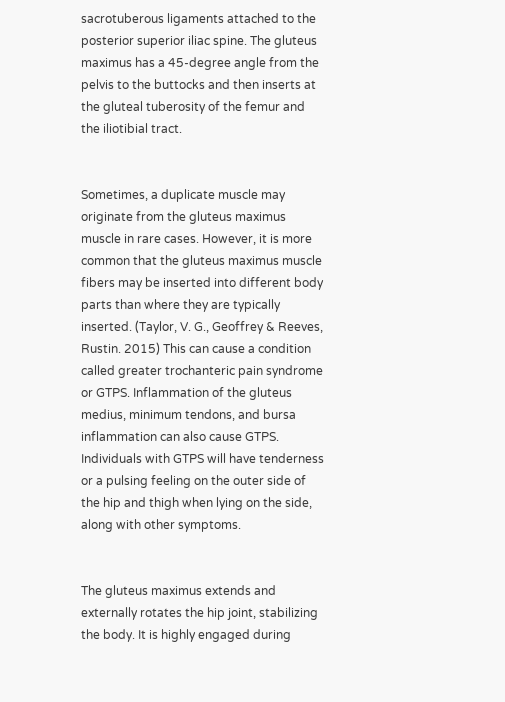sacrotuberous ligaments attached to the posterior superior iliac spine. The gluteus maximus has a 45-degree angle from the pelvis to the buttocks and then inserts at the gluteal tuberosity of the femur and the iliotibial tract.


Sometimes, a duplicate muscle may originate from the gluteus maximus muscle in rare cases. However, it is more common that the gluteus maximus muscle fibers may be inserted into different body parts than where they are typically inserted. (Taylor, V. G., Geoffrey & Reeves, Rustin. 2015) This can cause a condition called greater trochanteric pain syndrome or GTPS. Inflammation of the gluteus medius, minimum tendons, and bursa inflammation can also cause GTPS. Individuals with GTPS will have tenderness or a pulsing feeling on the outer side of the hip and thigh when lying on the side, along with other symptoms.


The gluteus maximus extends and externally rotates the hip joint, stabilizing the body. It is highly engaged during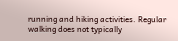running and hiking activities. Regular walking does not typically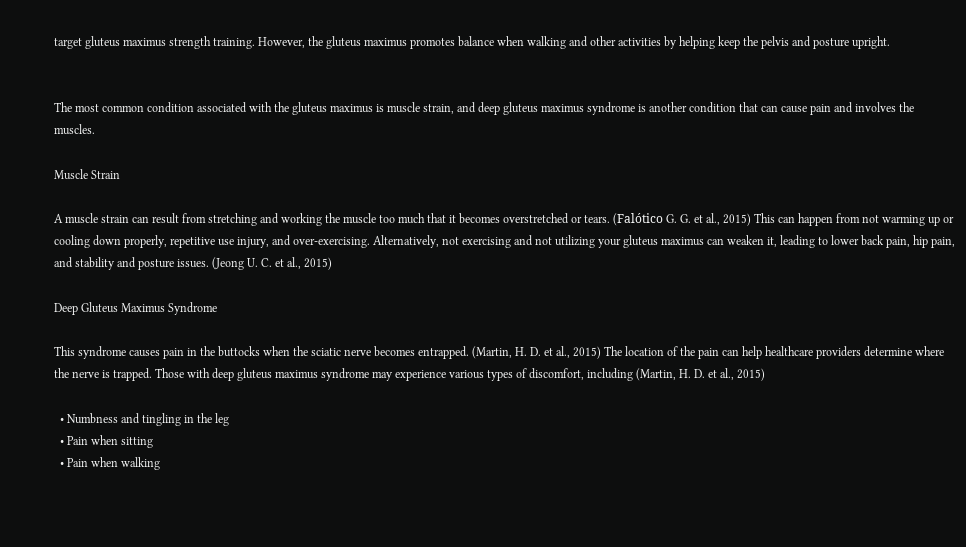target gluteus maximus strength training. However, the gluteus maximus promotes balance when walking and other activities by helping keep the pelvis and posture upright.


The most common condition associated with the gluteus maximus is muscle strain, and deep gluteus maximus syndrome is another condition that can cause pain and involves the muscles.

Muscle Strain

A muscle strain can result from stretching and working the muscle too much that it becomes overstretched or tears. (Falótico G. G. et al., 2015) This can happen from not warming up or cooling down properly, repetitive use injury, and over-exercising. Alternatively, not exercising and not utilizing your gluteus maximus can weaken it, leading to lower back pain, hip pain, and stability and posture issues. (Jeong U. C. et al., 2015)

Deep Gluteus Maximus Syndrome

This syndrome causes pain in the buttocks when the sciatic nerve becomes entrapped. (Martin, H. D. et al., 2015) The location of the pain can help healthcare providers determine where the nerve is trapped. Those with deep gluteus maximus syndrome may experience various types of discomfort, including (Martin, H. D. et al., 2015)

  • Numbness and tingling in the leg
  • Pain when sitting
  • Pain when walking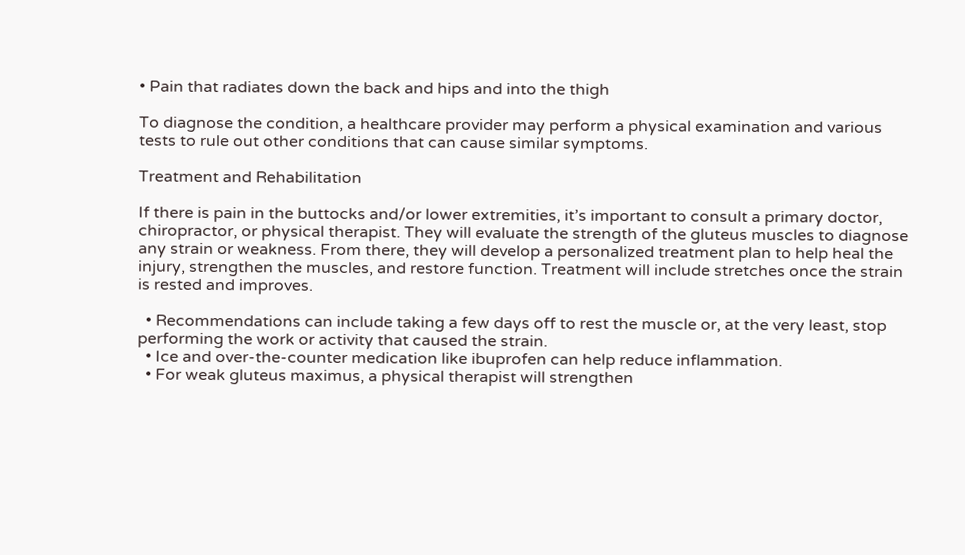• Pain that radiates down the back and hips and into the thigh

To diagnose the condition, a healthcare provider may perform a physical examination and various tests to rule out other conditions that can cause similar symptoms.

Treatment and Rehabilitation

If there is pain in the buttocks and/or lower extremities, it’s important to consult a primary doctor, chiropractor, or physical therapist. They will evaluate the strength of the gluteus muscles to diagnose any strain or weakness. From there, they will develop a personalized treatment plan to help heal the injury, strengthen the muscles, and restore function. Treatment will include stretches once the strain is rested and improves.

  • Recommendations can include taking a few days off to rest the muscle or, at the very least, stop performing the work or activity that caused the strain.
  • Ice and over-the-counter medication like ibuprofen can help reduce inflammation.
  • For weak gluteus maximus, a physical therapist will strengthen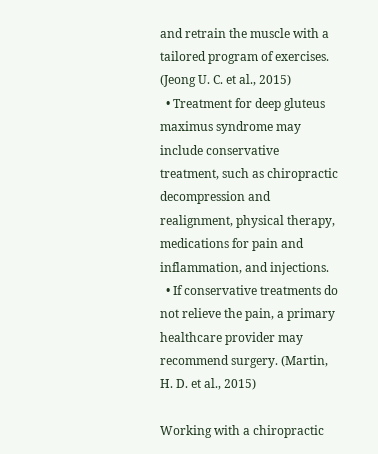and retrain the muscle with a tailored program of exercises. (Jeong U. C. et al., 2015)
  • Treatment for deep gluteus maximus syndrome may include conservative treatment, such as chiropractic decompression and realignment, physical therapy, medications for pain and inflammation, and injections.
  • If conservative treatments do not relieve the pain, a primary healthcare provider may recommend surgery. (Martin, H. D. et al., 2015)

Working with a chiropractic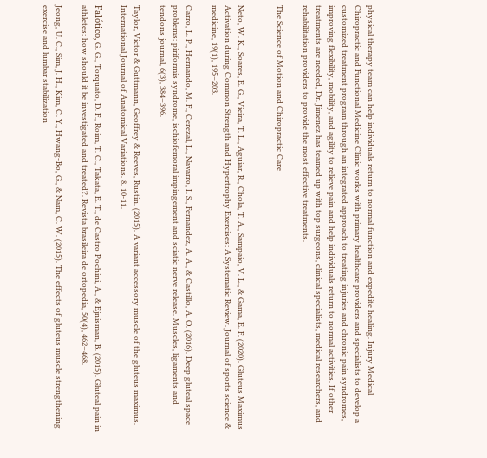physical therapy team can help individuals return to normal function and expedite healing. Injury Medical Chiropractic and Functional Medicine Clinic works with primary healthcare providers and specialists to develop a customized treatment program through an integrated approach to treating injuries and chronic pain syndromes, improving flexibility, mobility, and agility to relieve pain and help individuals return to normal activities. If other treatments are needed, Dr. Jimenez has teamed up with top surgeons, clinical specialists, medical researchers, and rehabilitation providers to provide the most effective treatments.

The Science of Motion and Chiropractic Care


Neto, W. K., Soares, E. G., Vieira, T. L., Aguiar, R., Chola, T. A., Sampaio, V. L., & Gama, E. F. (2020). Gluteus Maximus Activation during Common Strength and Hypertrophy Exercises: A Systematic Review. Journal of sports science & medicine, 19(1), 195–203.

Carro, L. P., Hernando, M. F., Cerezal, L., Navarro, I. S., Fernandez, A. A., & Castillo, A. O. (2016). Deep gluteal space problems: piriformis syndrome, ischiofemoral impingement and sciatic nerve release. Muscles, ligaments and tendons journal, 6(3), 384–396.

Taylor, Victor & Guttmann, Geoffrey & Reeves, Rustin. (2015). A variant accessory muscle of the gluteus maximus. International Journal of Anatomical Variations. 8. 10-11.

Falótico, G. G., Torquato, D. F., Roim, T. C., Takata, E. T., de Castro Pochini, A., & Ejnisman, B. (2015). Gluteal pain in athletes: how should it be investigated and treated?. Revista brasileira de ortopedia, 50(4), 462–468.

Jeong, U. C., Sim, J. H., Kim, C. Y., Hwang-Bo, G., & Nam, C. W. (2015). The effects of gluteus muscle strengthening exercise and lumbar stabilization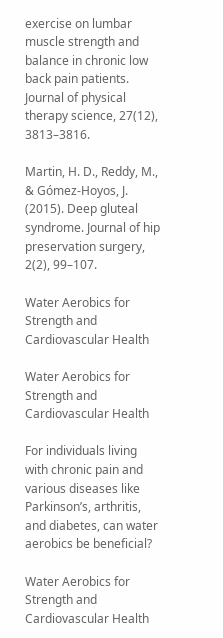exercise on lumbar muscle strength and balance in chronic low back pain patients. Journal of physical therapy science, 27(12), 3813–3816.

Martin, H. D., Reddy, M., & Gómez-Hoyos, J. (2015). Deep gluteal syndrome. Journal of hip preservation surgery, 2(2), 99–107.

Water Aerobics for Strength and Cardiovascular Health

Water Aerobics for Strength and Cardiovascular Health

For individuals living with chronic pain and various diseases like Parkinson’s, arthritis, and diabetes, can water aerobics be beneficial?

Water Aerobics for Strength and Cardiovascular Health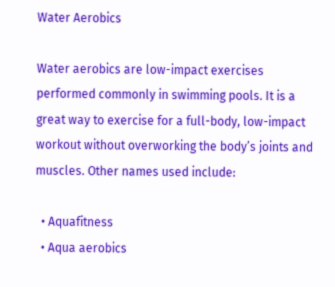Water Aerobics

Water aerobics are low-impact exercises performed commonly in swimming pools. It is a great way to exercise for a full-body, low-impact workout without overworking the body’s joints and muscles. Other names used include:

  • Aquafitness
  • Aqua aerobics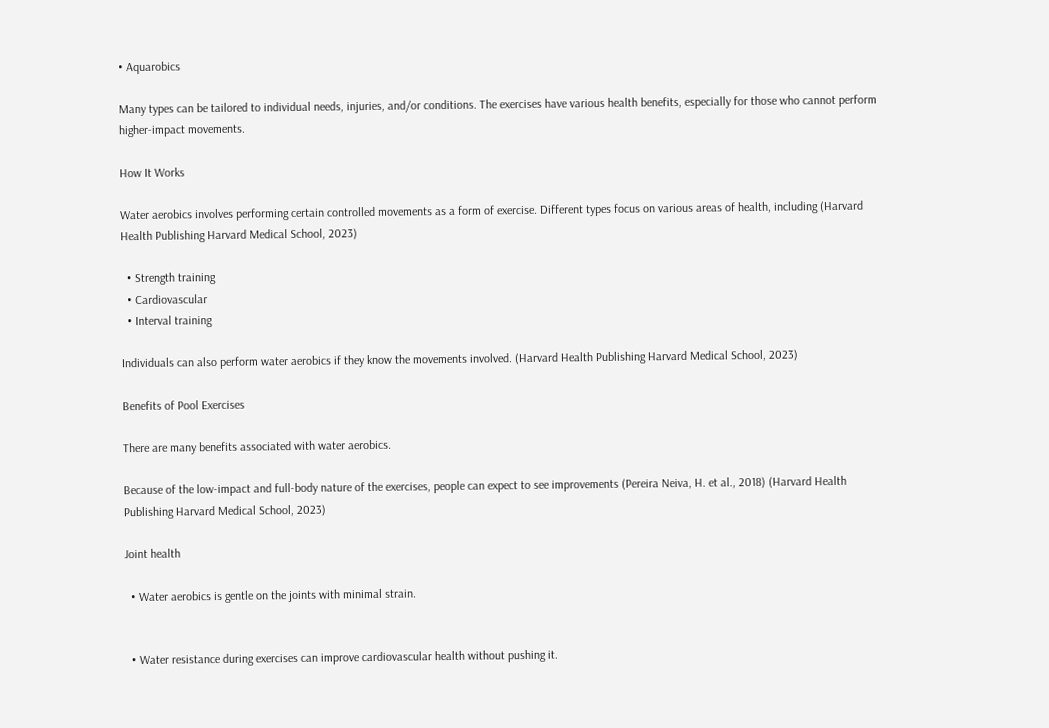• Aquarobics

Many types can be tailored to individual needs, injuries, and/or conditions. The exercises have various health benefits, especially for those who cannot perform higher-impact movements.

How It Works

Water aerobics involves performing certain controlled movements as a form of exercise. Different types focus on various areas of health, including (Harvard Health Publishing Harvard Medical School, 2023)

  • Strength training
  • Cardiovascular
  • Interval training

Individuals can also perform water aerobics if they know the movements involved. (Harvard Health Publishing Harvard Medical School, 2023)

Benefits of Pool Exercises

There are many benefits associated with water aerobics.

Because of the low-impact and full-body nature of the exercises, people can expect to see improvements (Pereira Neiva, H. et al., 2018) (Harvard Health Publishing Harvard Medical School, 2023)

Joint health

  • Water aerobics is gentle on the joints with minimal strain.


  • Water resistance during exercises can improve cardiovascular health without pushing it.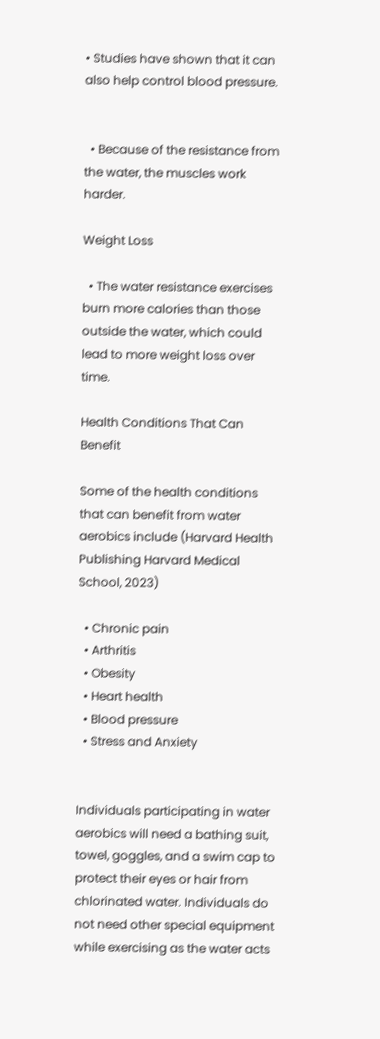• Studies have shown that it can also help control blood pressure.


  • Because of the resistance from the water, the muscles work harder.

Weight Loss

  • The water resistance exercises burn more calories than those outside the water, which could lead to more weight loss over time.

Health Conditions That Can Benefit

Some of the health conditions that can benefit from water aerobics include (Harvard Health Publishing Harvard Medical School, 2023)

  • Chronic pain
  • Arthritis
  • Obesity
  • Heart health
  • Blood pressure
  • Stress and Anxiety


Individuals participating in water aerobics will need a bathing suit, towel, goggles, and a swim cap to protect their eyes or hair from chlorinated water. Individuals do not need other special equipment while exercising as the water acts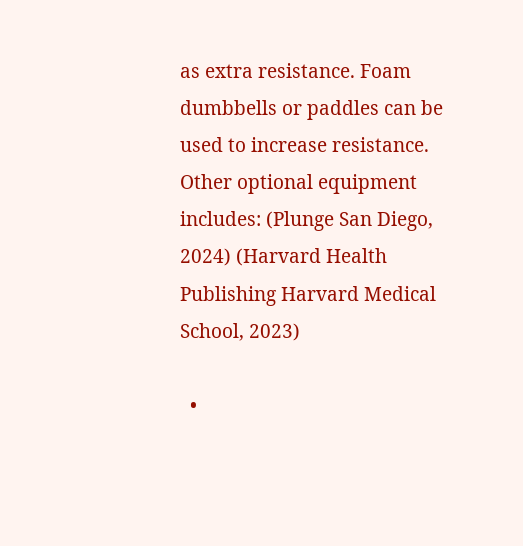as extra resistance. Foam dumbbells or paddles can be used to increase resistance. Other optional equipment includes: (Plunge San Diego, 2024) (Harvard Health Publishing Harvard Medical School, 2023)

  •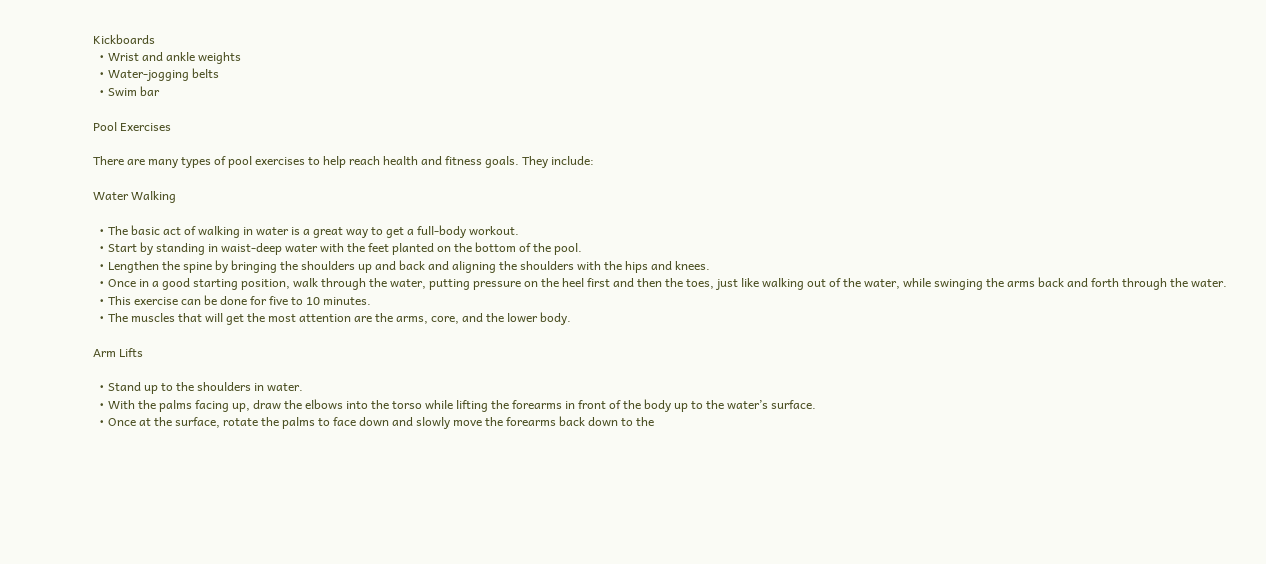Kickboards
  • Wrist and ankle weights
  • Water-jogging belts
  • Swim bar

Pool Exercises

There are many types of pool exercises to help reach health and fitness goals. They include:

Water Walking

  • The basic act of walking in water is a great way to get a full-body workout.
  • Start by standing in waist-deep water with the feet planted on the bottom of the pool.
  • Lengthen the spine by bringing the shoulders up and back and aligning the shoulders with the hips and knees.
  • Once in a good starting position, walk through the water, putting pressure on the heel first and then the toes, just like walking out of the water, while swinging the arms back and forth through the water.
  • This exercise can be done for five to 10 minutes.
  • The muscles that will get the most attention are the arms, core, and the lower body.

Arm Lifts

  • Stand up to the shoulders in water.
  • With the palms facing up, draw the elbows into the torso while lifting the forearms in front of the body up to the water’s surface.
  • Once at the surface, rotate the palms to face down and slowly move the forearms back down to the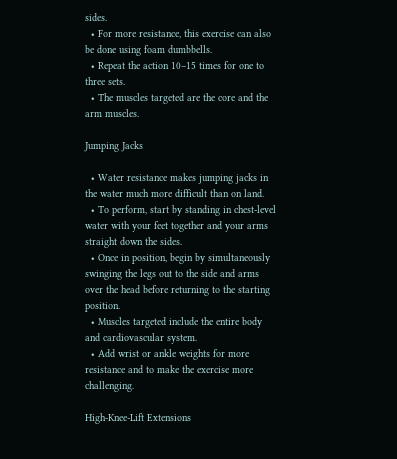sides.
  • For more resistance, this exercise can also be done using foam dumbbells.
  • Repeat the action 10–15 times for one to three sets.
  • The muscles targeted are the core and the arm muscles.

Jumping Jacks

  • Water resistance makes jumping jacks in the water much more difficult than on land.
  • To perform, start by standing in chest-level water with your feet together and your arms straight down the sides.
  • Once in position, begin by simultaneously swinging the legs out to the side and arms over the head before returning to the starting position.
  • Muscles targeted include the entire body and cardiovascular system.
  • Add wrist or ankle weights for more resistance and to make the exercise more challenging.

High-Knee-Lift Extensions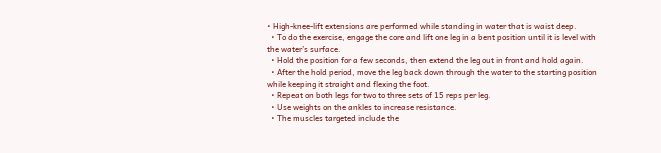• High-knee-lift extensions are performed while standing in water that is waist deep.
  • To do the exercise, engage the core and lift one leg in a bent position until it is level with the water’s surface.
  • Hold the position for a few seconds, then extend the leg out in front and hold again.
  • After the hold period, move the leg back down through the water to the starting position while keeping it straight and flexing the foot.
  • Repeat on both legs for two to three sets of 15 reps per leg.
  • Use weights on the ankles to increase resistance.
  • The muscles targeted include the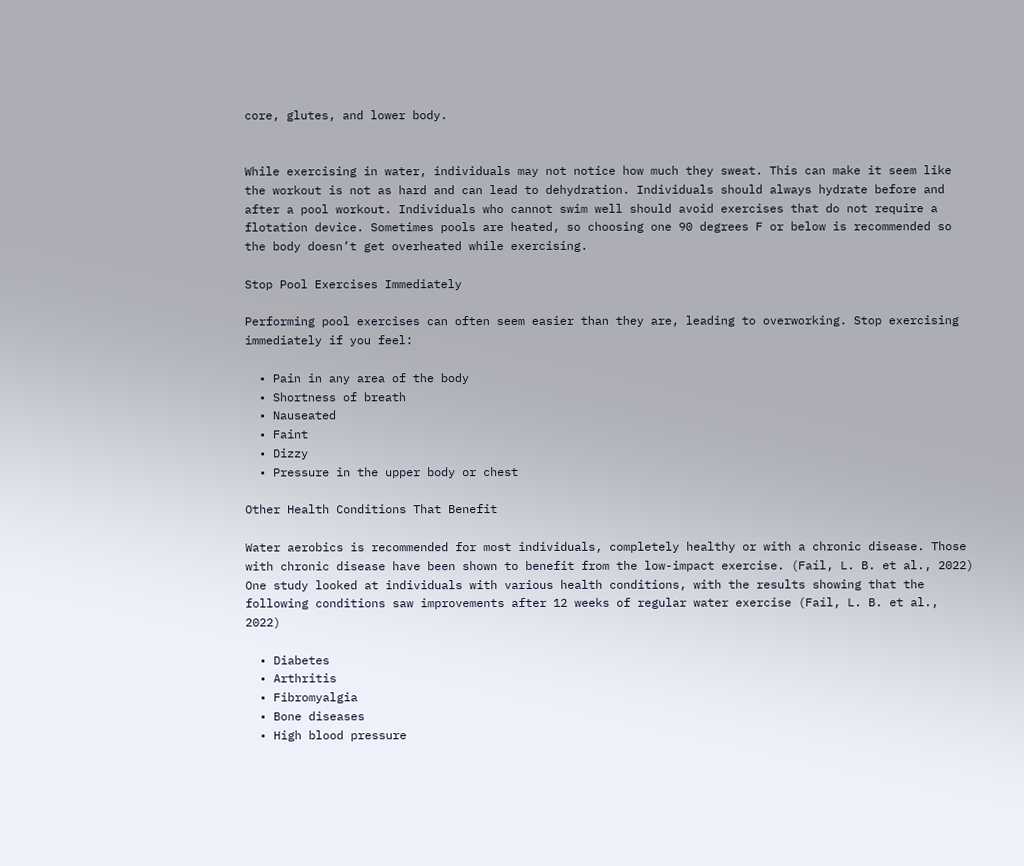core, glutes, and lower body.


While exercising in water, individuals may not notice how much they sweat. This can make it seem like the workout is not as hard and can lead to dehydration. Individuals should always hydrate before and after a pool workout. Individuals who cannot swim well should avoid exercises that do not require a flotation device. Sometimes pools are heated, so choosing one 90 degrees F or below is recommended so the body doesn’t get overheated while exercising.

Stop Pool Exercises Immediately

Performing pool exercises can often seem easier than they are, leading to overworking. Stop exercising immediately if you feel:

  • Pain in any area of the body
  • Shortness of breath
  • Nauseated
  • Faint
  • Dizzy
  • Pressure in the upper body or chest

Other Health Conditions That Benefit

Water aerobics is recommended for most individuals, completely healthy or with a chronic disease. Those with chronic disease have been shown to benefit from the low-impact exercise. (Faíl, L. B. et al., 2022) One study looked at individuals with various health conditions, with the results showing that the following conditions saw improvements after 12 weeks of regular water exercise (Faíl, L. B. et al., 2022)

  • Diabetes
  • Arthritis
  • Fibromyalgia
  • Bone diseases
  • High blood pressure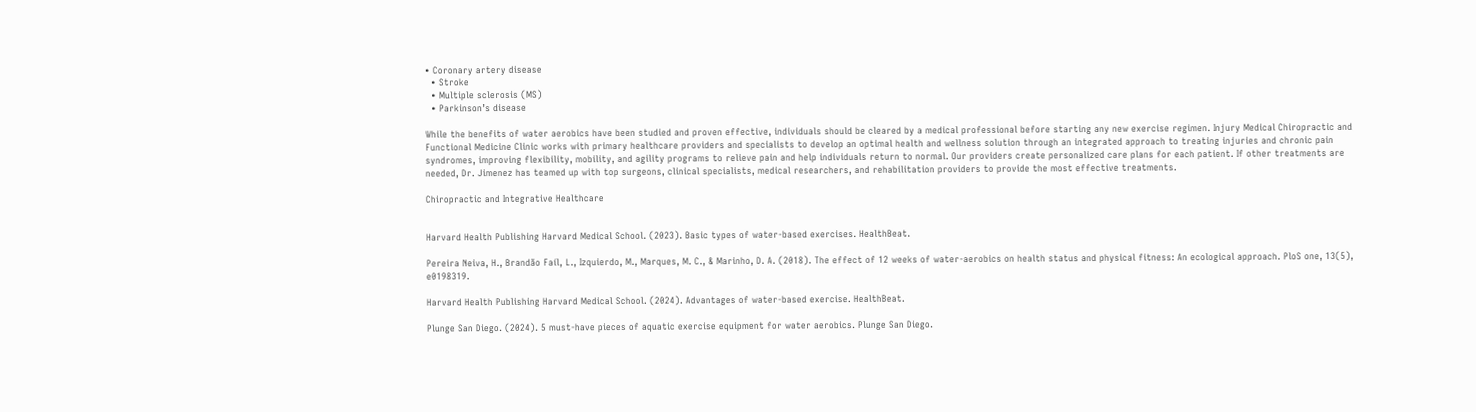• Coronary artery disease
  • Stroke
  • Multiple sclerosis (MS)
  • Parkinson’s disease

While the benefits of water aerobics have been studied and proven effective, individuals should be cleared by a medical professional before starting any new exercise regimen. Injury Medical Chiropractic and Functional Medicine Clinic works with primary healthcare providers and specialists to develop an optimal health and wellness solution through an integrated approach to treating injuries and chronic pain syndromes, improving flexibility, mobility, and agility programs to relieve pain and help individuals return to normal. Our providers create personalized care plans for each patient. If other treatments are needed, Dr. Jimenez has teamed up with top surgeons, clinical specialists, medical researchers, and rehabilitation providers to provide the most effective treatments.

Chiropractic and Integrative Healthcare


Harvard Health Publishing Harvard Medical School. (2023). Basic types of water-based exercises. HealthBeat.

Pereira Neiva, H., Brandão Faíl, L., Izquierdo, M., Marques, M. C., & Marinho, D. A. (2018). The effect of 12 weeks of water-aerobics on health status and physical fitness: An ecological approach. PloS one, 13(5), e0198319.

Harvard Health Publishing Harvard Medical School. (2024). Advantages of water-based exercise. HealthBeat.

Plunge San Diego. (2024). 5 must-have pieces of aquatic exercise equipment for water aerobics. Plunge San Diego.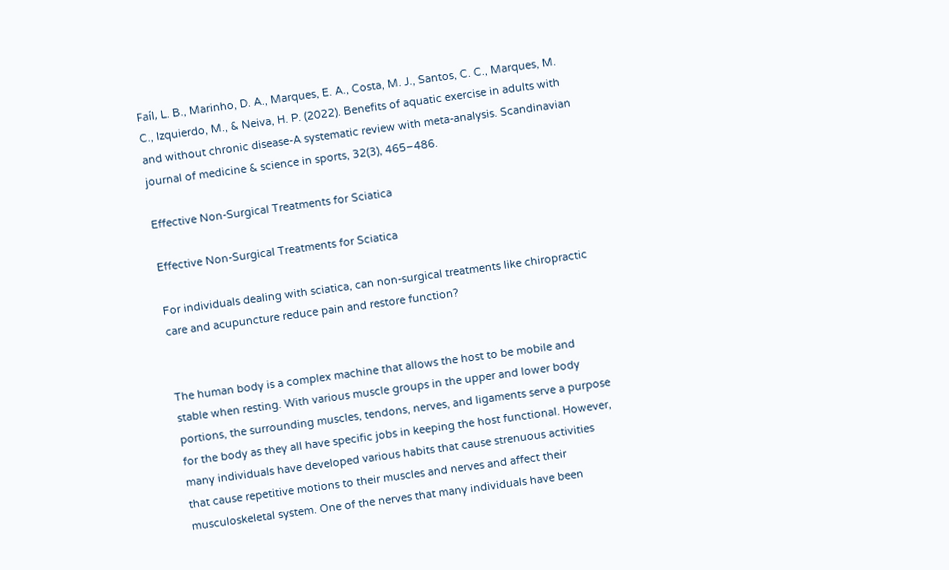Faíl, L. B., Marinho, D. A., Marques, E. A., Costa, M. J., Santos, C. C., Marques, M. C., Izquierdo, M., & Neiva, H. P. (2022). Benefits of aquatic exercise in adults with and without chronic disease-A systematic review with meta-analysis. Scandinavian journal of medicine & science in sports, 32(3), 465–486.

Effective Non-Surgical Treatments for Sciatica

Effective Non-Surgical Treatments for Sciatica

For individuals dealing with sciatica, can non-surgical treatments like chiropractic care and acupuncture reduce pain and restore function?


The human body is a complex machine that allows the host to be mobile and stable when resting. With various muscle groups in the upper and lower body portions, the surrounding muscles, tendons, nerves, and ligaments serve a purpose for the body as they all have specific jobs in keeping the host functional. However, many individuals have developed various habits that cause strenuous activities that cause repetitive motions to their muscles and nerves and affect their musculoskeletal system. One of the nerves that many individuals have been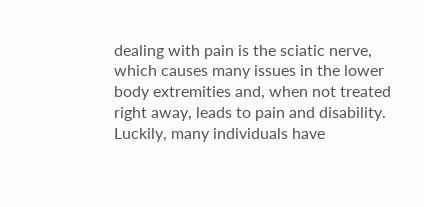dealing with pain is the sciatic nerve, which causes many issues in the lower body extremities and, when not treated right away, leads to pain and disability. Luckily, many individuals have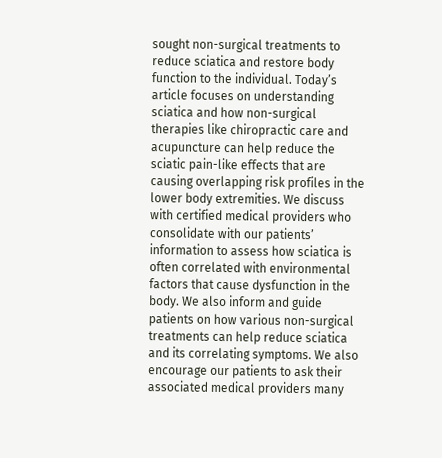sought non-surgical treatments to reduce sciatica and restore body function to the individual. Today’s article focuses on understanding sciatica and how non-surgical therapies like chiropractic care and acupuncture can help reduce the sciatic pain-like effects that are causing overlapping risk profiles in the lower body extremities. We discuss with certified medical providers who consolidate with our patients’ information to assess how sciatica is often correlated with environmental factors that cause dysfunction in the body. We also inform and guide patients on how various non-surgical treatments can help reduce sciatica and its correlating symptoms. We also encourage our patients to ask their associated medical providers many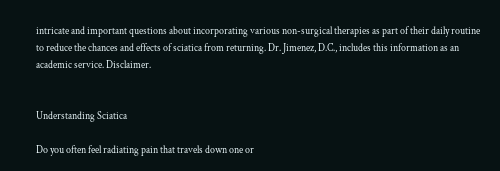intricate and important questions about incorporating various non-surgical therapies as part of their daily routine to reduce the chances and effects of sciatica from returning. Dr. Jimenez, D.C., includes this information as an academic service. Disclaimer.


Understanding Sciatica

Do you often feel radiating pain that travels down one or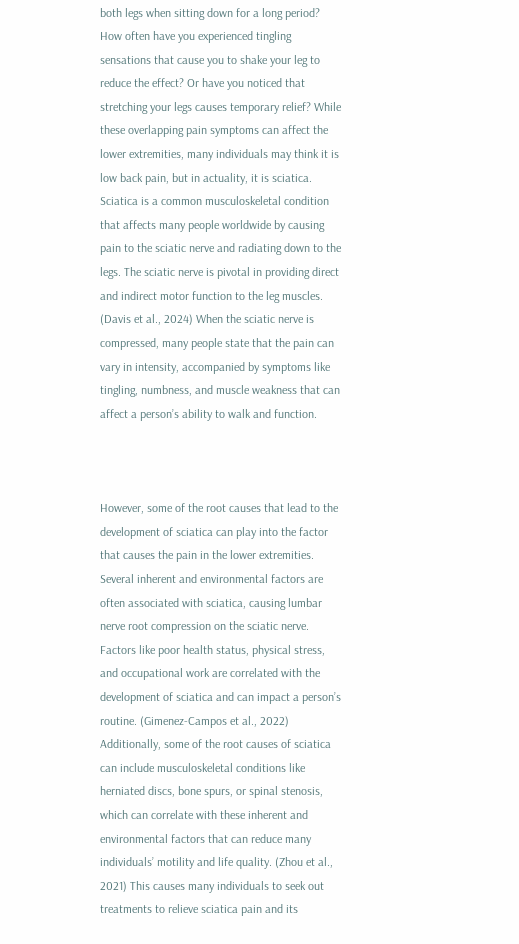both legs when sitting down for a long period? How often have you experienced tingling sensations that cause you to shake your leg to reduce the effect? Or have you noticed that stretching your legs causes temporary relief? While these overlapping pain symptoms can affect the lower extremities, many individuals may think it is low back pain, but in actuality, it is sciatica. Sciatica is a common musculoskeletal condition that affects many people worldwide by causing pain to the sciatic nerve and radiating down to the legs. The sciatic nerve is pivotal in providing direct and indirect motor function to the leg muscles. (Davis et al., 2024) When the sciatic nerve is compressed, many people state that the pain can vary in intensity, accompanied by symptoms like tingling, numbness, and muscle weakness that can affect a person’s ability to walk and function.



However, some of the root causes that lead to the development of sciatica can play into the factor that causes the pain in the lower extremities. Several inherent and environmental factors are often associated with sciatica, causing lumbar nerve root compression on the sciatic nerve. Factors like poor health status, physical stress, and occupational work are correlated with the development of sciatica and can impact a person’s routine. (Gimenez-Campos et al., 2022) Additionally, some of the root causes of sciatica can include musculoskeletal conditions like herniated discs, bone spurs, or spinal stenosis, which can correlate with these inherent and environmental factors that can reduce many individuals’ motility and life quality. (Zhou et al., 2021) This causes many individuals to seek out treatments to relieve sciatica pain and its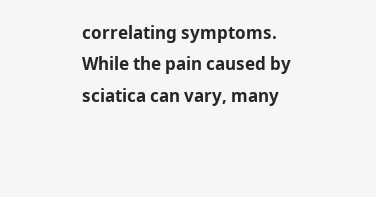correlating symptoms. While the pain caused by sciatica can vary, many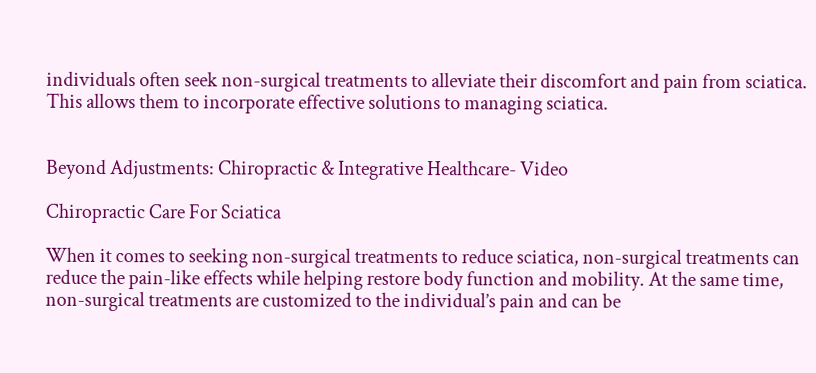individuals often seek non-surgical treatments to alleviate their discomfort and pain from sciatica. This allows them to incorporate effective solutions to managing sciatica.


Beyond Adjustments: Chiropractic & Integrative Healthcare- Video

Chiropractic Care For Sciatica

When it comes to seeking non-surgical treatments to reduce sciatica, non-surgical treatments can reduce the pain-like effects while helping restore body function and mobility. At the same time, non-surgical treatments are customized to the individual’s pain and can be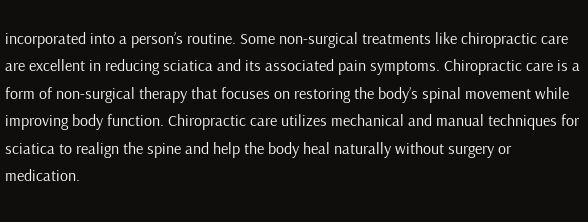incorporated into a person’s routine. Some non-surgical treatments like chiropractic care are excellent in reducing sciatica and its associated pain symptoms. Chiropractic care is a form of non-surgical therapy that focuses on restoring the body’s spinal movement while improving body function. Chiropractic care utilizes mechanical and manual techniques for sciatica to realign the spine and help the body heal naturally without surgery or medication.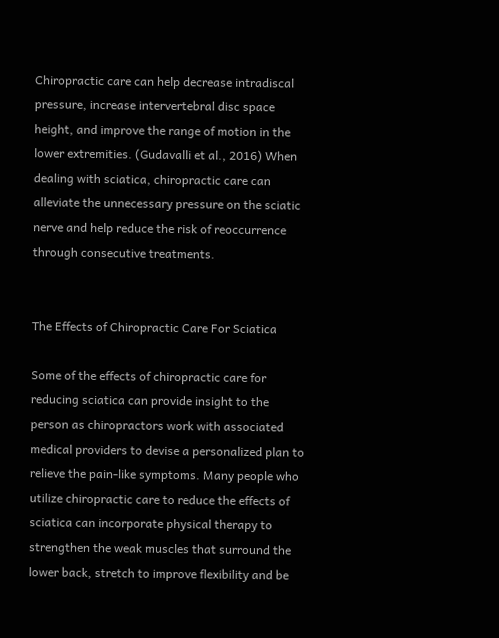Chiropractic care can help decrease intradiscal pressure, increase intervertebral disc space height, and improve the range of motion in the lower extremities. (Gudavalli et al., 2016) When dealing with sciatica, chiropractic care can alleviate the unnecessary pressure on the sciatic nerve and help reduce the risk of reoccurrence through consecutive treatments.


The Effects of Chiropractic Care For Sciatica

Some of the effects of chiropractic care for reducing sciatica can provide insight to the person as chiropractors work with associated medical providers to devise a personalized plan to relieve the pain-like symptoms. Many people who utilize chiropractic care to reduce the effects of sciatica can incorporate physical therapy to strengthen the weak muscles that surround the lower back, stretch to improve flexibility and be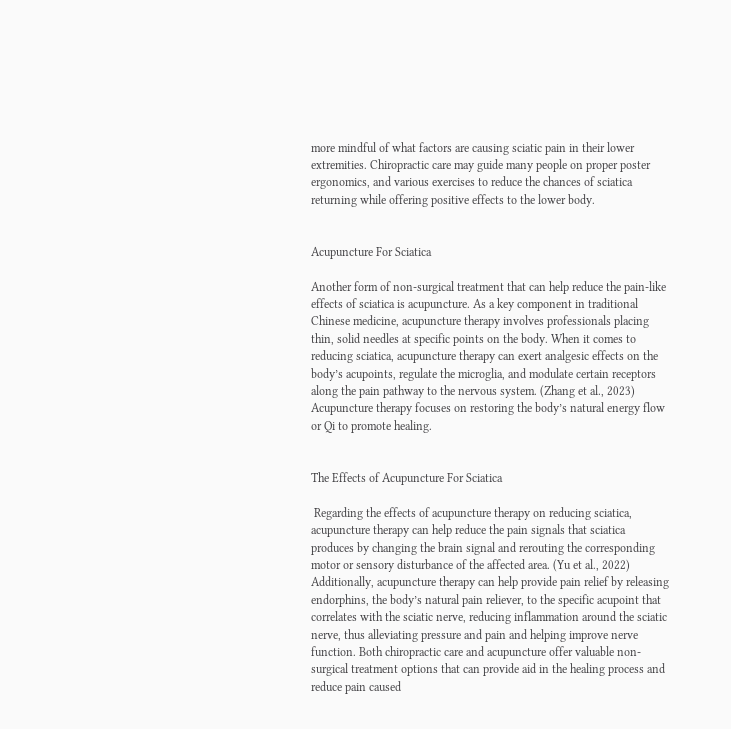more mindful of what factors are causing sciatic pain in their lower extremities. Chiropractic care may guide many people on proper poster ergonomics, and various exercises to reduce the chances of sciatica returning while offering positive effects to the lower body.


Acupuncture For Sciatica

Another form of non-surgical treatment that can help reduce the pain-like effects of sciatica is acupuncture. As a key component in traditional Chinese medicine, acupuncture therapy involves professionals placing thin, solid needles at specific points on the body. When it comes to reducing sciatica, acupuncture therapy can exert analgesic effects on the body’s acupoints, regulate the microglia, and modulate certain receptors along the pain pathway to the nervous system. (Zhang et al., 2023) Acupuncture therapy focuses on restoring the body’s natural energy flow or Qi to promote healing.


The Effects of Acupuncture For Sciatica

 Regarding the effects of acupuncture therapy on reducing sciatica, acupuncture therapy can help reduce the pain signals that sciatica produces by changing the brain signal and rerouting the corresponding motor or sensory disturbance of the affected area. (Yu et al., 2022) Additionally, acupuncture therapy can help provide pain relief by releasing endorphins, the body’s natural pain reliever, to the specific acupoint that correlates with the sciatic nerve, reducing inflammation around the sciatic nerve, thus alleviating pressure and pain and helping improve nerve function. Both chiropractic care and acupuncture offer valuable non-surgical treatment options that can provide aid in the healing process and reduce pain caused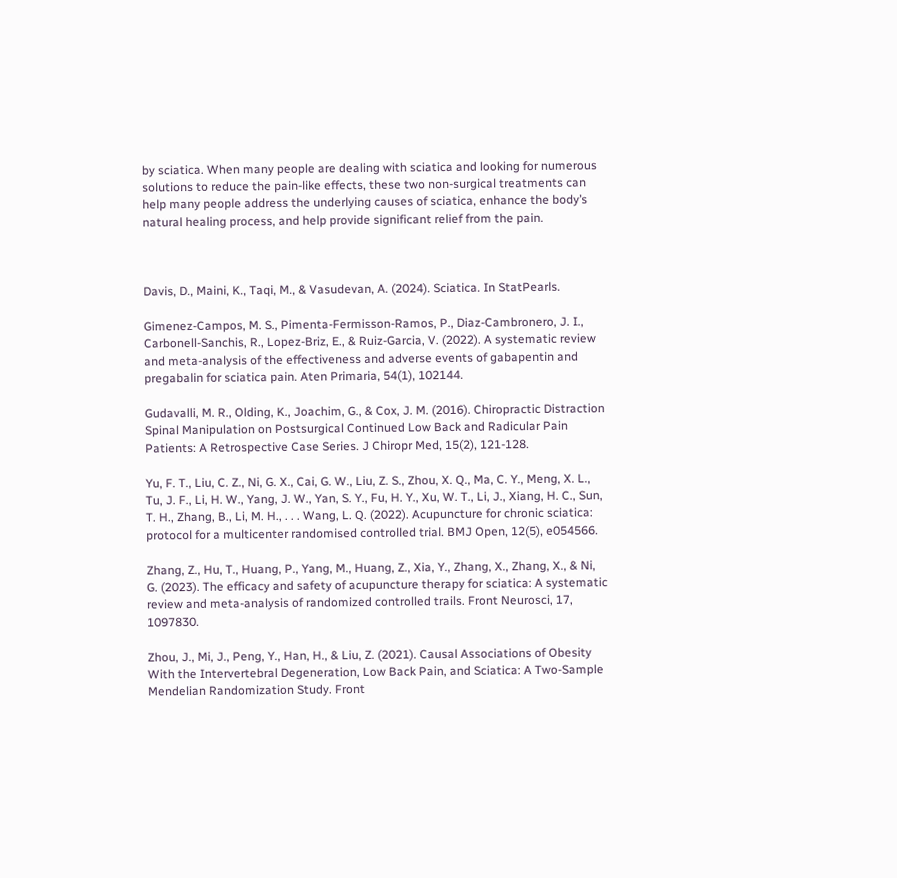by sciatica. When many people are dealing with sciatica and looking for numerous solutions to reduce the pain-like effects, these two non-surgical treatments can help many people address the underlying causes of sciatica, enhance the body’s natural healing process, and help provide significant relief from the pain.



Davis, D., Maini, K., Taqi, M., & Vasudevan, A. (2024). Sciatica. In StatPearls.

Gimenez-Campos, M. S., Pimenta-Fermisson-Ramos, P., Diaz-Cambronero, J. I., Carbonell-Sanchis, R., Lopez-Briz, E., & Ruiz-Garcia, V. (2022). A systematic review and meta-analysis of the effectiveness and adverse events of gabapentin and pregabalin for sciatica pain. Aten Primaria, 54(1), 102144.

Gudavalli, M. R., Olding, K., Joachim, G., & Cox, J. M. (2016). Chiropractic Distraction Spinal Manipulation on Postsurgical Continued Low Back and Radicular Pain Patients: A Retrospective Case Series. J Chiropr Med, 15(2), 121-128.

Yu, F. T., Liu, C. Z., Ni, G. X., Cai, G. W., Liu, Z. S., Zhou, X. Q., Ma, C. Y., Meng, X. L., Tu, J. F., Li, H. W., Yang, J. W., Yan, S. Y., Fu, H. Y., Xu, W. T., Li, J., Xiang, H. C., Sun, T. H., Zhang, B., Li, M. H., . . . Wang, L. Q. (2022). Acupuncture for chronic sciatica: protocol for a multicenter randomised controlled trial. BMJ Open, 12(5), e054566.

Zhang, Z., Hu, T., Huang, P., Yang, M., Huang, Z., Xia, Y., Zhang, X., Zhang, X., & Ni, G. (2023). The efficacy and safety of acupuncture therapy for sciatica: A systematic review and meta-analysis of randomized controlled trails. Front Neurosci, 17, 1097830.

Zhou, J., Mi, J., Peng, Y., Han, H., & Liu, Z. (2021). Causal Associations of Obesity With the Intervertebral Degeneration, Low Back Pain, and Sciatica: A Two-Sample Mendelian Randomization Study. Front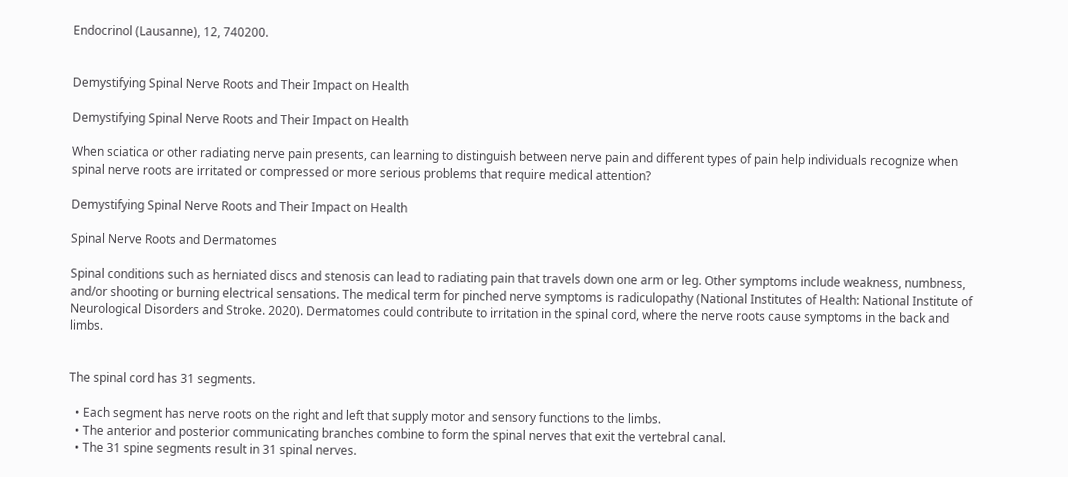Endocrinol (Lausanne), 12, 740200.


Demystifying Spinal Nerve Roots and Their Impact on Health

Demystifying Spinal Nerve Roots and Their Impact on Health

When sciatica or other radiating nerve pain presents, can learning to distinguish between nerve pain and different types of pain help individuals recognize when spinal nerve roots are irritated or compressed or more serious problems that require medical attention?

Demystifying Spinal Nerve Roots and Their Impact on Health

Spinal Nerve Roots and Dermatomes

Spinal conditions such as herniated discs and stenosis can lead to radiating pain that travels down one arm or leg. Other symptoms include weakness, numbness, and/or shooting or burning electrical sensations. The medical term for pinched nerve symptoms is radiculopathy (National Institutes of Health: National Institute of Neurological Disorders and Stroke. 2020). Dermatomes could contribute to irritation in the spinal cord, where the nerve roots cause symptoms in the back and limbs.


The spinal cord has 31 segments.

  • Each segment has nerve roots on the right and left that supply motor and sensory functions to the limbs.
  • The anterior and posterior communicating branches combine to form the spinal nerves that exit the vertebral canal.
  • The 31 spine segments result in 31 spinal nerves.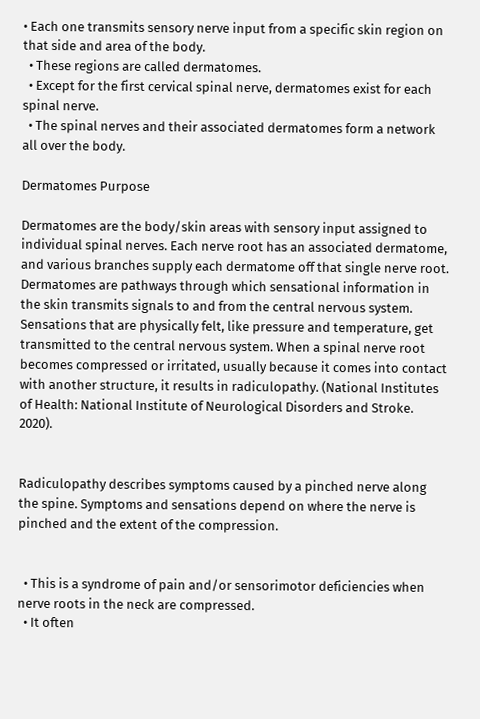• Each one transmits sensory nerve input from a specific skin region on that side and area of the body.
  • These regions are called dermatomes.
  • Except for the first cervical spinal nerve, dermatomes exist for each spinal nerve.
  • The spinal nerves and their associated dermatomes form a network all over the body.

Dermatomes Purpose

Dermatomes are the body/skin areas with sensory input assigned to individual spinal nerves. Each nerve root has an associated dermatome, and various branches supply each dermatome off that single nerve root. Dermatomes are pathways through which sensational information in the skin transmits signals to and from the central nervous system. Sensations that are physically felt, like pressure and temperature, get transmitted to the central nervous system. When a spinal nerve root becomes compressed or irritated, usually because it comes into contact with another structure, it results in radiculopathy. (National Institutes of Health: National Institute of Neurological Disorders and Stroke. 2020).


Radiculopathy describes symptoms caused by a pinched nerve along the spine. Symptoms and sensations depend on where the nerve is pinched and the extent of the compression.


  • This is a syndrome of pain and/or sensorimotor deficiencies when nerve roots in the neck are compressed.
  • It often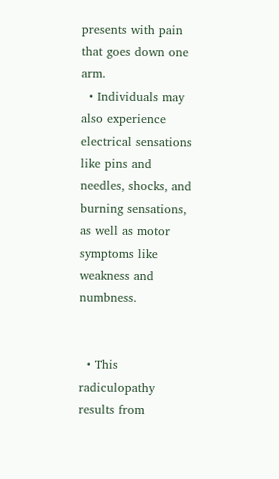presents with pain that goes down one arm.
  • Individuals may also experience electrical sensations like pins and needles, shocks, and burning sensations, as well as motor symptoms like weakness and numbness.


  • This radiculopathy results from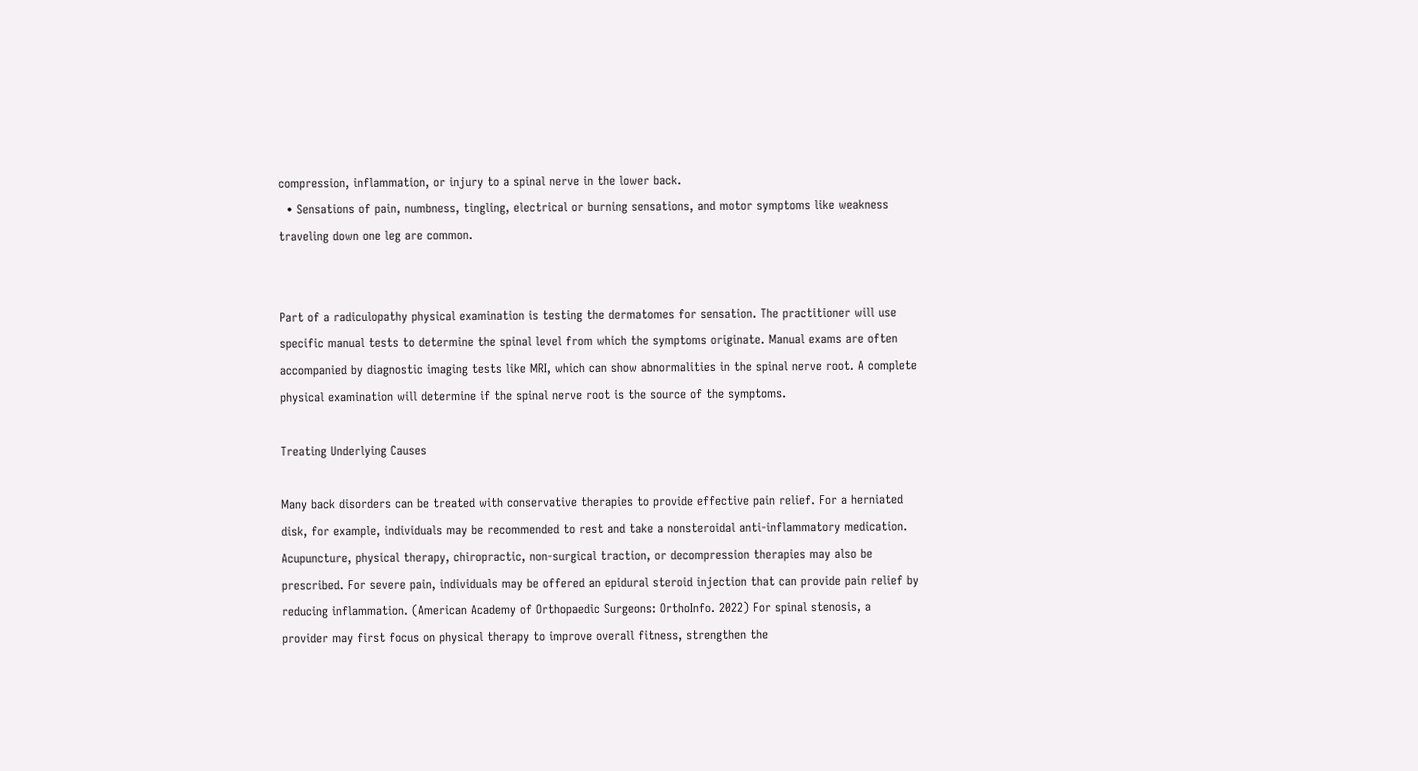compression, inflammation, or injury to a spinal nerve in the lower back.
  • Sensations of pain, numbness, tingling, electrical or burning sensations, and motor symptoms like weakness traveling down one leg are common.


Part of a radiculopathy physical examination is testing the dermatomes for sensation. The practitioner will use specific manual tests to determine the spinal level from which the symptoms originate. Manual exams are often accompanied by diagnostic imaging tests like MRI, which can show abnormalities in the spinal nerve root. A complete physical examination will determine if the spinal nerve root is the source of the symptoms.

Treating Underlying Causes

Many back disorders can be treated with conservative therapies to provide effective pain relief. For a herniated disk, for example, individuals may be recommended to rest and take a nonsteroidal anti-inflammatory medication. Acupuncture, physical therapy, chiropractic, non-surgical traction, or decompression therapies may also be prescribed. For severe pain, individuals may be offered an epidural steroid injection that can provide pain relief by reducing inflammation. (American Academy of Orthopaedic Surgeons: OrthoInfo. 2022) For spinal stenosis, a provider may first focus on physical therapy to improve overall fitness, strengthen the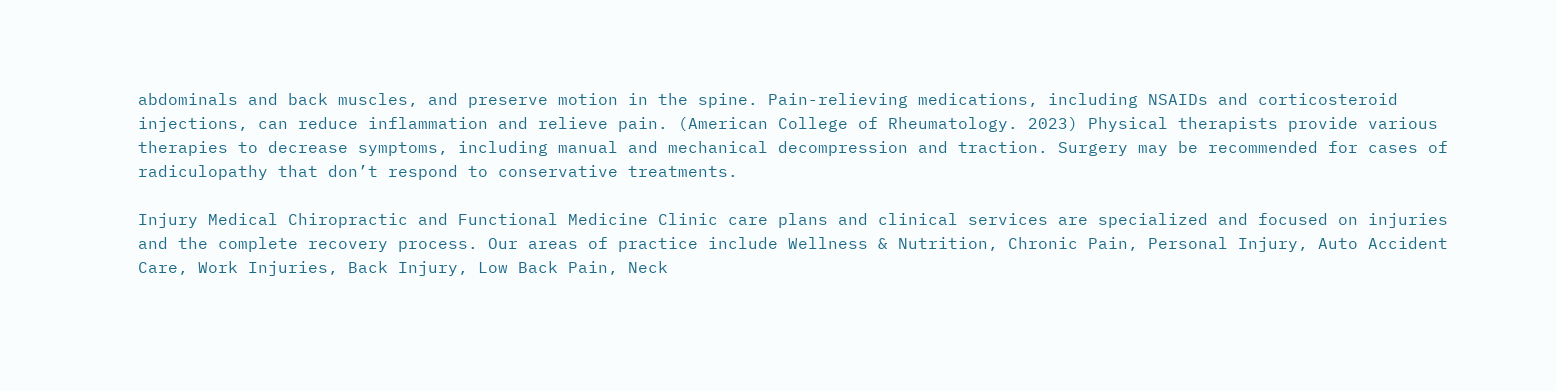abdominals and back muscles, and preserve motion in the spine. Pain-relieving medications, including NSAIDs and corticosteroid injections, can reduce inflammation and relieve pain. (American College of Rheumatology. 2023) Physical therapists provide various therapies to decrease symptoms, including manual and mechanical decompression and traction. Surgery may be recommended for cases of radiculopathy that don’t respond to conservative treatments.

Injury Medical Chiropractic and Functional Medicine Clinic care plans and clinical services are specialized and focused on injuries and the complete recovery process. Our areas of practice include Wellness & Nutrition, Chronic Pain, Personal Injury, Auto Accident Care, Work Injuries, Back Injury, Low Back Pain, Neck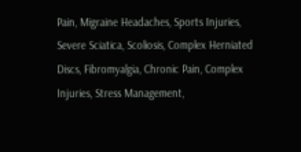Pain, Migraine Headaches, Sports Injuries, Severe Sciatica, Scoliosis, Complex Herniated Discs, Fibromyalgia, Chronic Pain, Complex Injuries, Stress Management,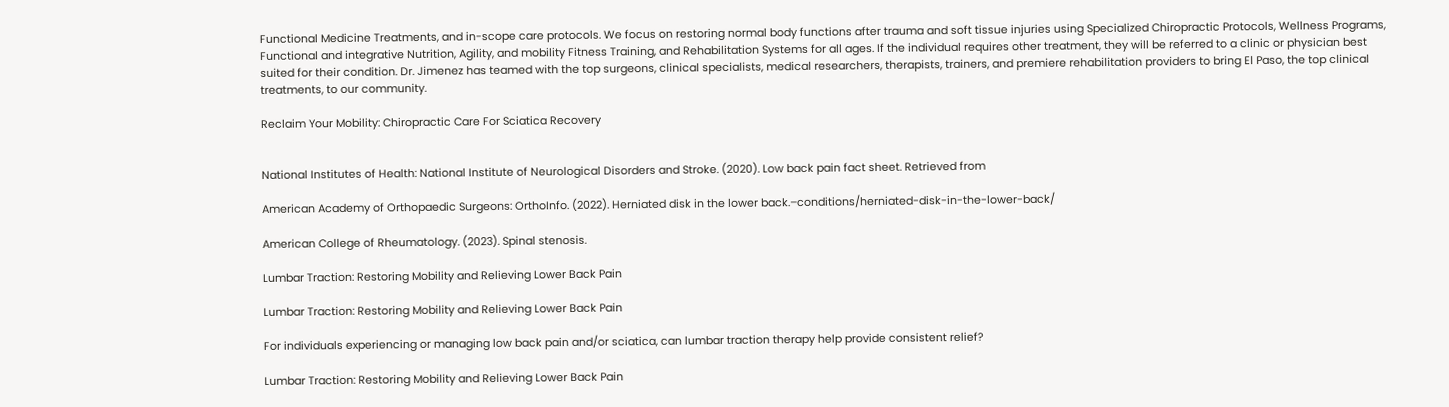Functional Medicine Treatments, and in-scope care protocols. We focus on restoring normal body functions after trauma and soft tissue injuries using Specialized Chiropractic Protocols, Wellness Programs, Functional and integrative Nutrition, Agility, and mobility Fitness Training, and Rehabilitation Systems for all ages. If the individual requires other treatment, they will be referred to a clinic or physician best suited for their condition. Dr. Jimenez has teamed with the top surgeons, clinical specialists, medical researchers, therapists, trainers, and premiere rehabilitation providers to bring El Paso, the top clinical treatments, to our community.

Reclaim Your Mobility: Chiropractic Care For Sciatica Recovery


National Institutes of Health: National Institute of Neurological Disorders and Stroke. (2020). Low back pain fact sheet. Retrieved from

American Academy of Orthopaedic Surgeons: OrthoInfo. (2022). Herniated disk in the lower back.–conditions/herniated-disk-in-the-lower-back/

American College of Rheumatology. (2023). Spinal stenosis.

Lumbar Traction: Restoring Mobility and Relieving Lower Back Pain

Lumbar Traction: Restoring Mobility and Relieving Lower Back Pain

For individuals experiencing or managing low back pain and/or sciatica, can lumbar traction therapy help provide consistent relief?

Lumbar Traction: Restoring Mobility and Relieving Lower Back Pain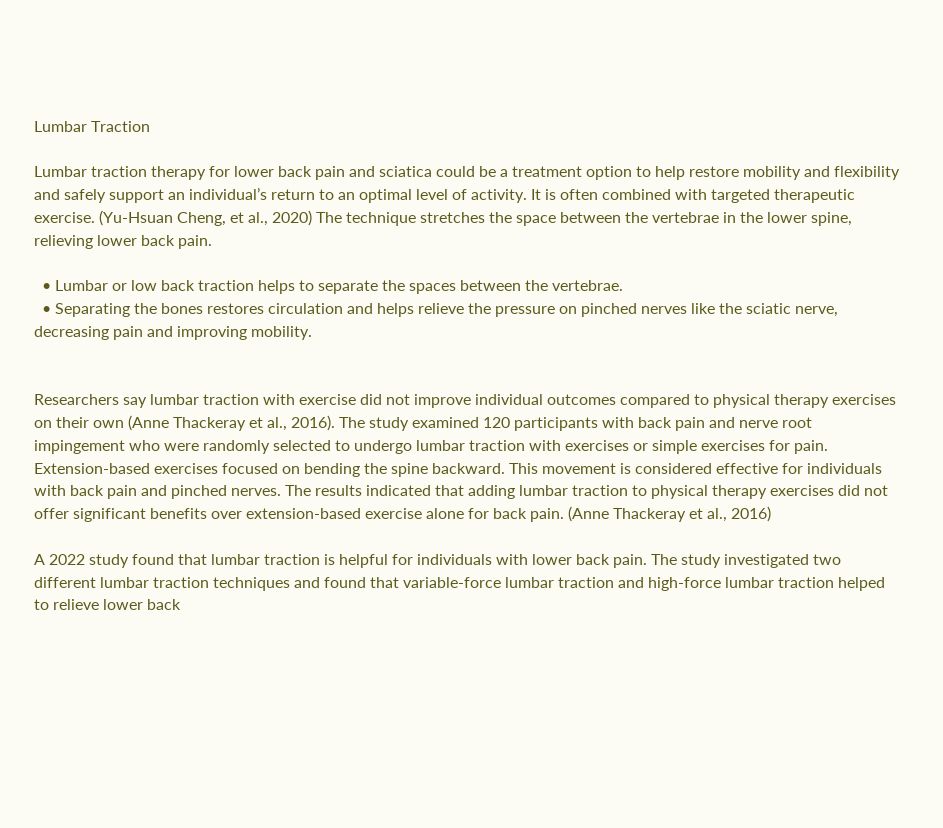Lumbar Traction

Lumbar traction therapy for lower back pain and sciatica could be a treatment option to help restore mobility and flexibility and safely support an individual’s return to an optimal level of activity. It is often combined with targeted therapeutic exercise. (Yu-Hsuan Cheng, et al., 2020) The technique stretches the space between the vertebrae in the lower spine, relieving lower back pain.

  • Lumbar or low back traction helps to separate the spaces between the vertebrae.
  • Separating the bones restores circulation and helps relieve the pressure on pinched nerves like the sciatic nerve, decreasing pain and improving mobility.


Researchers say lumbar traction with exercise did not improve individual outcomes compared to physical therapy exercises on their own (Anne Thackeray et al., 2016). The study examined 120 participants with back pain and nerve root impingement who were randomly selected to undergo lumbar traction with exercises or simple exercises for pain. Extension-based exercises focused on bending the spine backward. This movement is considered effective for individuals with back pain and pinched nerves. The results indicated that adding lumbar traction to physical therapy exercises did not offer significant benefits over extension-based exercise alone for back pain. (Anne Thackeray et al., 2016)

A 2022 study found that lumbar traction is helpful for individuals with lower back pain. The study investigated two different lumbar traction techniques and found that variable-force lumbar traction and high-force lumbar traction helped to relieve lower back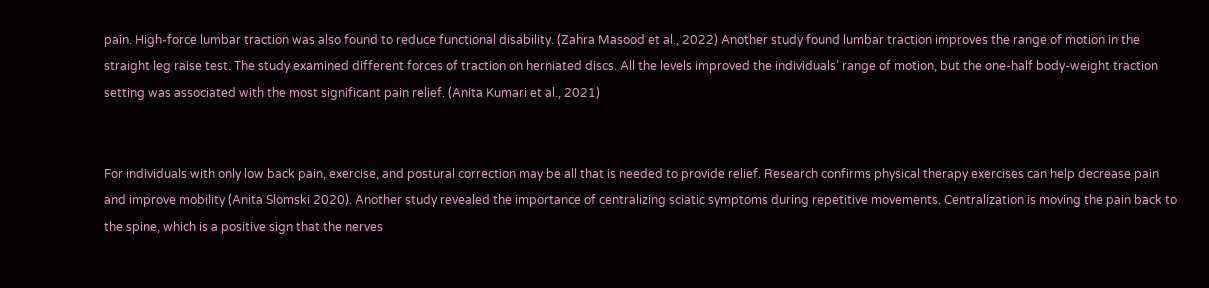pain. High-force lumbar traction was also found to reduce functional disability. (Zahra Masood et al., 2022) Another study found lumbar traction improves the range of motion in the straight leg raise test. The study examined different forces of traction on herniated discs. All the levels improved the individuals’ range of motion, but the one-half body-weight traction setting was associated with the most significant pain relief. (Anita Kumari et al., 2021)


For individuals with only low back pain, exercise, and postural correction may be all that is needed to provide relief. Research confirms physical therapy exercises can help decrease pain and improve mobility (Anita Slomski 2020). Another study revealed the importance of centralizing sciatic symptoms during repetitive movements. Centralization is moving the pain back to the spine, which is a positive sign that the nerves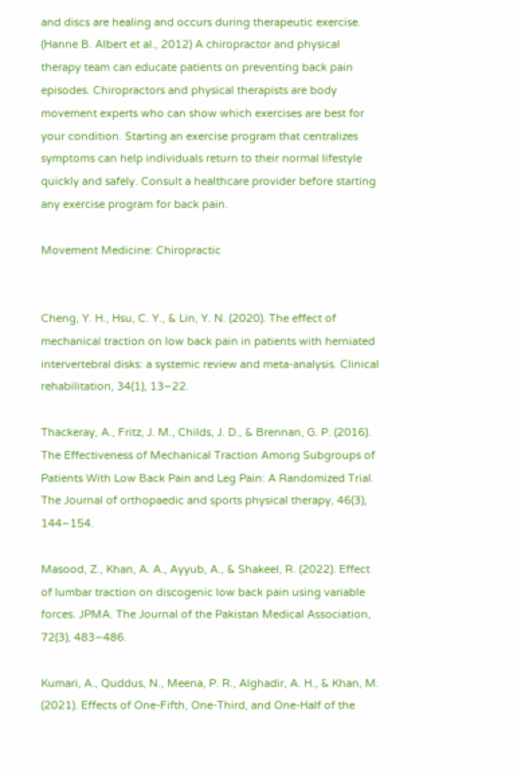and discs are healing and occurs during therapeutic exercise. (Hanne B. Albert et al., 2012) A chiropractor and physical therapy team can educate patients on preventing back pain episodes. Chiropractors and physical therapists are body movement experts who can show which exercises are best for your condition. Starting an exercise program that centralizes symptoms can help individuals return to their normal lifestyle quickly and safely. Consult a healthcare provider before starting any exercise program for back pain.

Movement Medicine: Chiropractic


Cheng, Y. H., Hsu, C. Y., & Lin, Y. N. (2020). The effect of mechanical traction on low back pain in patients with herniated intervertebral disks: a systemic review and meta-analysis. Clinical rehabilitation, 34(1), 13–22.

Thackeray, A., Fritz, J. M., Childs, J. D., & Brennan, G. P. (2016). The Effectiveness of Mechanical Traction Among Subgroups of Patients With Low Back Pain and Leg Pain: A Randomized Trial. The Journal of orthopaedic and sports physical therapy, 46(3), 144–154.

Masood, Z., Khan, A. A., Ayyub, A., & Shakeel, R. (2022). Effect of lumbar traction on discogenic low back pain using variable forces. JPMA. The Journal of the Pakistan Medical Association, 72(3), 483–486.

Kumari, A., Quddus, N., Meena, P. R., Alghadir, A. H., & Khan, M. (2021). Effects of One-Fifth, One-Third, and One-Half of the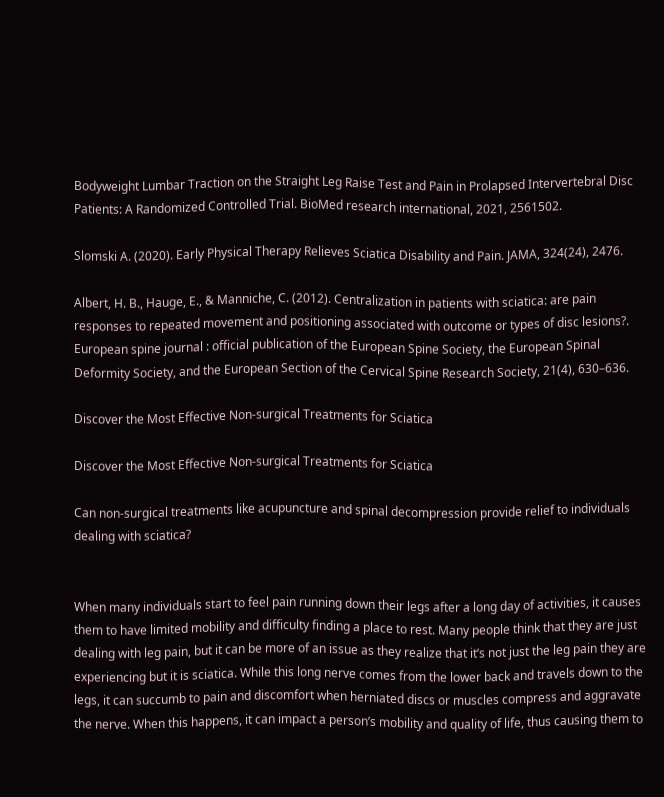Bodyweight Lumbar Traction on the Straight Leg Raise Test and Pain in Prolapsed Intervertebral Disc Patients: A Randomized Controlled Trial. BioMed research international, 2021, 2561502.

Slomski A. (2020). Early Physical Therapy Relieves Sciatica Disability and Pain. JAMA, 324(24), 2476.

Albert, H. B., Hauge, E., & Manniche, C. (2012). Centralization in patients with sciatica: are pain responses to repeated movement and positioning associated with outcome or types of disc lesions?. European spine journal : official publication of the European Spine Society, the European Spinal Deformity Society, and the European Section of the Cervical Spine Research Society, 21(4), 630–636.

Discover the Most Effective Non-surgical Treatments for Sciatica

Discover the Most Effective Non-surgical Treatments for Sciatica

Can non-surgical treatments like acupuncture and spinal decompression provide relief to individuals dealing with sciatica?


When many individuals start to feel pain running down their legs after a long day of activities, it causes them to have limited mobility and difficulty finding a place to rest. Many people think that they are just dealing with leg pain, but it can be more of an issue as they realize that it’s not just the leg pain they are experiencing but it is sciatica. While this long nerve comes from the lower back and travels down to the legs, it can succumb to pain and discomfort when herniated discs or muscles compress and aggravate the nerve. When this happens, it can impact a person’s mobility and quality of life, thus causing them to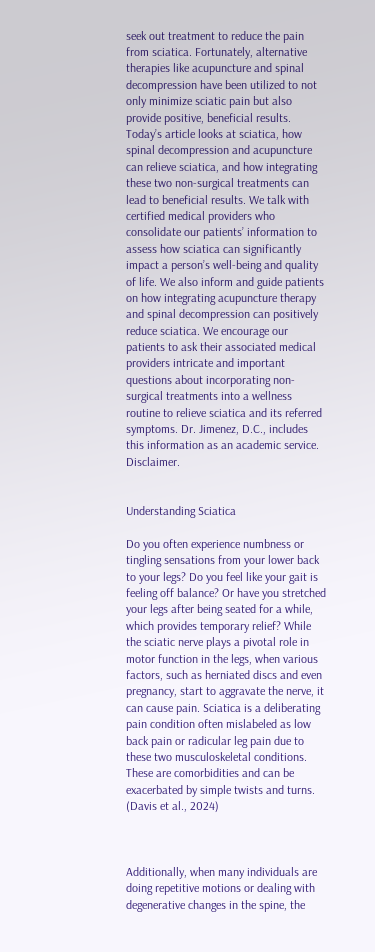seek out treatment to reduce the pain from sciatica. Fortunately, alternative therapies like acupuncture and spinal decompression have been utilized to not only minimize sciatic pain but also provide positive, beneficial results. Today’s article looks at sciatica, how spinal decompression and acupuncture can relieve sciatica, and how integrating these two non-surgical treatments can lead to beneficial results. We talk with certified medical providers who consolidate our patients’ information to assess how sciatica can significantly impact a person’s well-being and quality of life. We also inform and guide patients on how integrating acupuncture therapy and spinal decompression can positively reduce sciatica. We encourage our patients to ask their associated medical providers intricate and important questions about incorporating non-surgical treatments into a wellness routine to relieve sciatica and its referred symptoms. Dr. Jimenez, D.C., includes this information as an academic service. Disclaimer.


Understanding Sciatica

Do you often experience numbness or tingling sensations from your lower back to your legs? Do you feel like your gait is feeling off balance? Or have you stretched your legs after being seated for a while, which provides temporary relief? While the sciatic nerve plays a pivotal role in motor function in the legs, when various factors, such as herniated discs and even pregnancy, start to aggravate the nerve, it can cause pain. Sciatica is a deliberating pain condition often mislabeled as low back pain or radicular leg pain due to these two musculoskeletal conditions. These are comorbidities and can be exacerbated by simple twists and turns. (Davis et al., 2024)



Additionally, when many individuals are doing repetitive motions or dealing with degenerative changes in the spine, the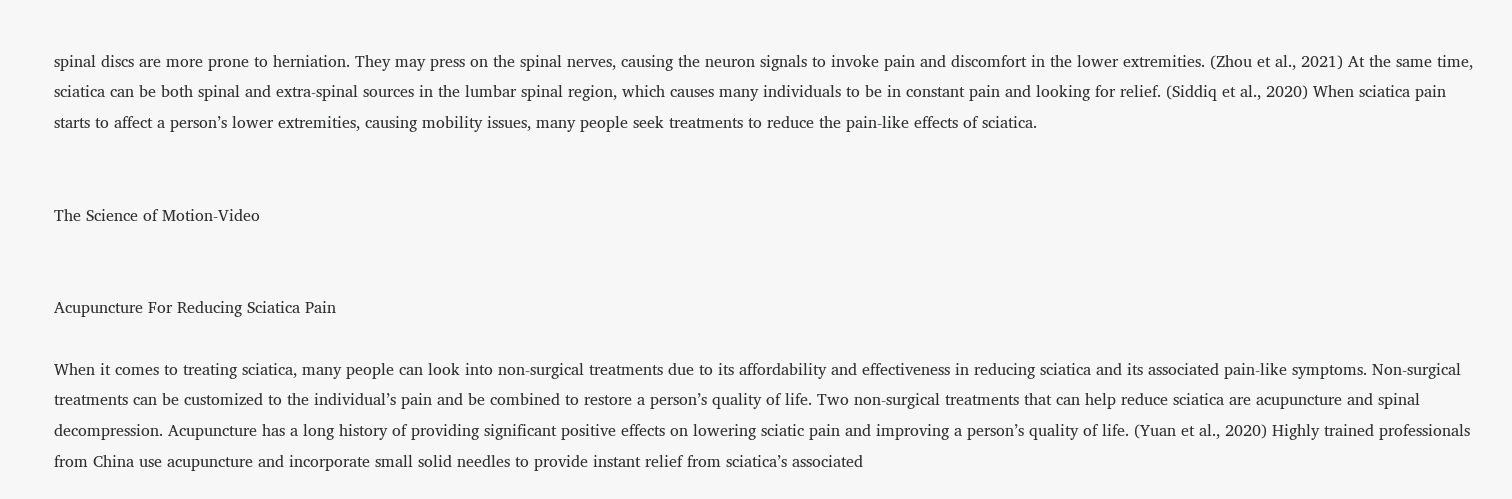spinal discs are more prone to herniation. They may press on the spinal nerves, causing the neuron signals to invoke pain and discomfort in the lower extremities. (Zhou et al., 2021) At the same time, sciatica can be both spinal and extra-spinal sources in the lumbar spinal region, which causes many individuals to be in constant pain and looking for relief. (Siddiq et al., 2020) When sciatica pain starts to affect a person’s lower extremities, causing mobility issues, many people seek treatments to reduce the pain-like effects of sciatica.


The Science of Motion-Video


Acupuncture For Reducing Sciatica Pain

When it comes to treating sciatica, many people can look into non-surgical treatments due to its affordability and effectiveness in reducing sciatica and its associated pain-like symptoms. Non-surgical treatments can be customized to the individual’s pain and be combined to restore a person’s quality of life. Two non-surgical treatments that can help reduce sciatica are acupuncture and spinal decompression. Acupuncture has a long history of providing significant positive effects on lowering sciatic pain and improving a person’s quality of life. (Yuan et al., 2020) Highly trained professionals from China use acupuncture and incorporate small solid needles to provide instant relief from sciatica’s associated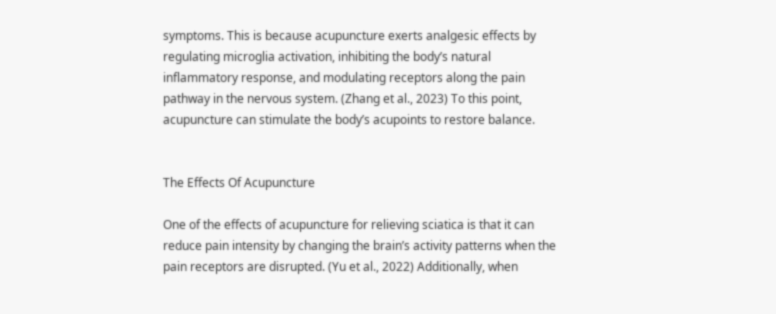symptoms. This is because acupuncture exerts analgesic effects by regulating microglia activation, inhibiting the body’s natural inflammatory response, and modulating receptors along the pain pathway in the nervous system. (Zhang et al., 2023) To this point, acupuncture can stimulate the body’s acupoints to restore balance.


The Effects Of Acupuncture

One of the effects of acupuncture for relieving sciatica is that it can reduce pain intensity by changing the brain’s activity patterns when the pain receptors are disrupted. (Yu et al., 2022) Additionally, when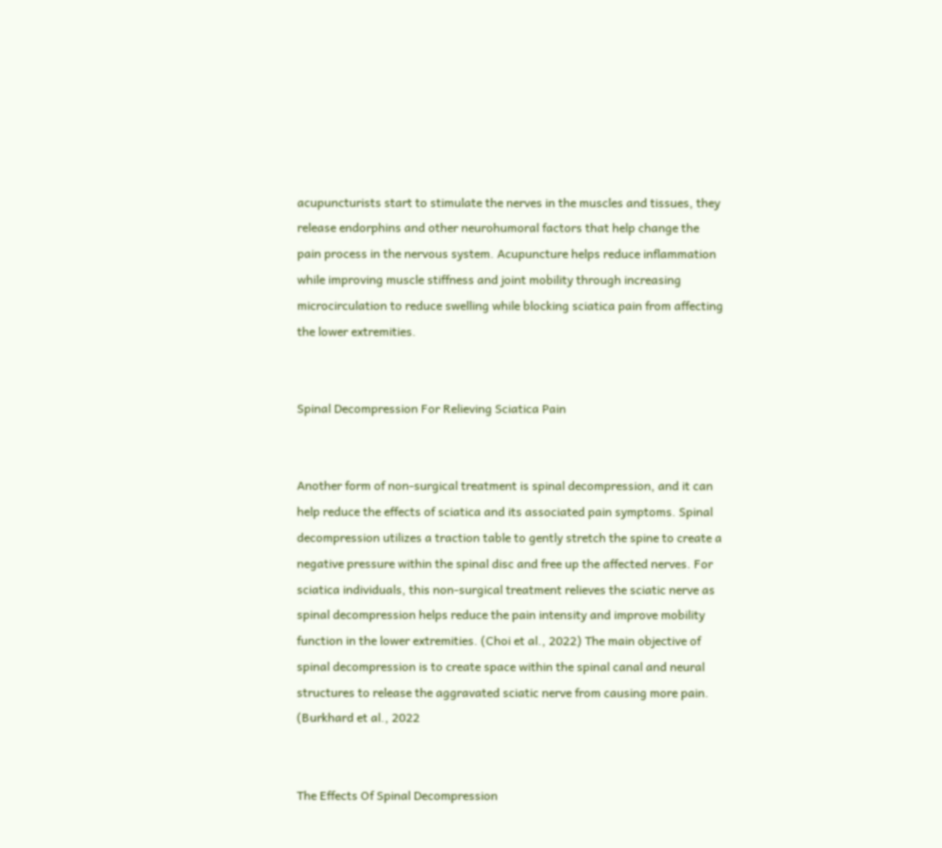acupuncturists start to stimulate the nerves in the muscles and tissues, they release endorphins and other neurohumoral factors that help change the pain process in the nervous system. Acupuncture helps reduce inflammation while improving muscle stiffness and joint mobility through increasing microcirculation to reduce swelling while blocking sciatica pain from affecting the lower extremities.


Spinal Decompression For Relieving Sciatica Pain


Another form of non-surgical treatment is spinal decompression, and it can help reduce the effects of sciatica and its associated pain symptoms. Spinal decompression utilizes a traction table to gently stretch the spine to create a negative pressure within the spinal disc and free up the affected nerves. For sciatica individuals, this non-surgical treatment relieves the sciatic nerve as spinal decompression helps reduce the pain intensity and improve mobility function in the lower extremities. (Choi et al., 2022) The main objective of spinal decompression is to create space within the spinal canal and neural structures to release the aggravated sciatic nerve from causing more pain. (Burkhard et al., 2022


The Effects Of Spinal Decompression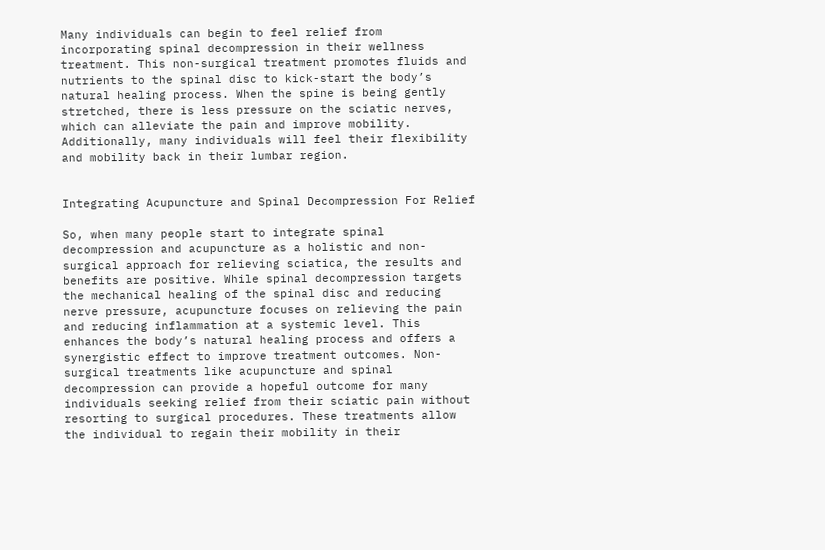Many individuals can begin to feel relief from incorporating spinal decompression in their wellness treatment. This non-surgical treatment promotes fluids and nutrients to the spinal disc to kick-start the body’s natural healing process. When the spine is being gently stretched, there is less pressure on the sciatic nerves, which can alleviate the pain and improve mobility. Additionally, many individuals will feel their flexibility and mobility back in their lumbar region.


Integrating Acupuncture and Spinal Decompression For Relief

So, when many people start to integrate spinal decompression and acupuncture as a holistic and non-surgical approach for relieving sciatica, the results and benefits are positive. While spinal decompression targets the mechanical healing of the spinal disc and reducing nerve pressure, acupuncture focuses on relieving the pain and reducing inflammation at a systemic level. This enhances the body’s natural healing process and offers a synergistic effect to improve treatment outcomes. Non-surgical treatments like acupuncture and spinal decompression can provide a hopeful outcome for many individuals seeking relief from their sciatic pain without resorting to surgical procedures. These treatments allow the individual to regain their mobility in their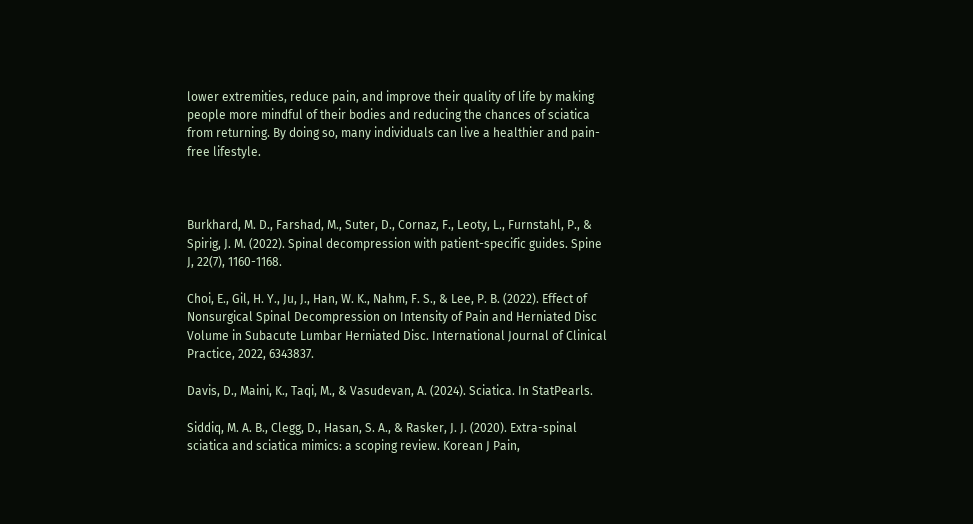lower extremities, reduce pain, and improve their quality of life by making people more mindful of their bodies and reducing the chances of sciatica from returning. By doing so, many individuals can live a healthier and pain-free lifestyle.



Burkhard, M. D., Farshad, M., Suter, D., Cornaz, F., Leoty, L., Furnstahl, P., & Spirig, J. M. (2022). Spinal decompression with patient-specific guides. Spine J, 22(7), 1160-1168.

Choi, E., Gil, H. Y., Ju, J., Han, W. K., Nahm, F. S., & Lee, P. B. (2022). Effect of Nonsurgical Spinal Decompression on Intensity of Pain and Herniated Disc Volume in Subacute Lumbar Herniated Disc. International Journal of Clinical Practice, 2022, 6343837.

Davis, D., Maini, K., Taqi, M., & Vasudevan, A. (2024). Sciatica. In StatPearls.

Siddiq, M. A. B., Clegg, D., Hasan, S. A., & Rasker, J. J. (2020). Extra-spinal sciatica and sciatica mimics: a scoping review. Korean J Pain,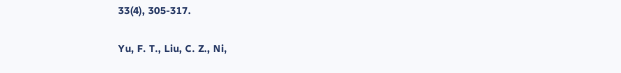33(4), 305-317.

Yu, F. T., Liu, C. Z., Ni,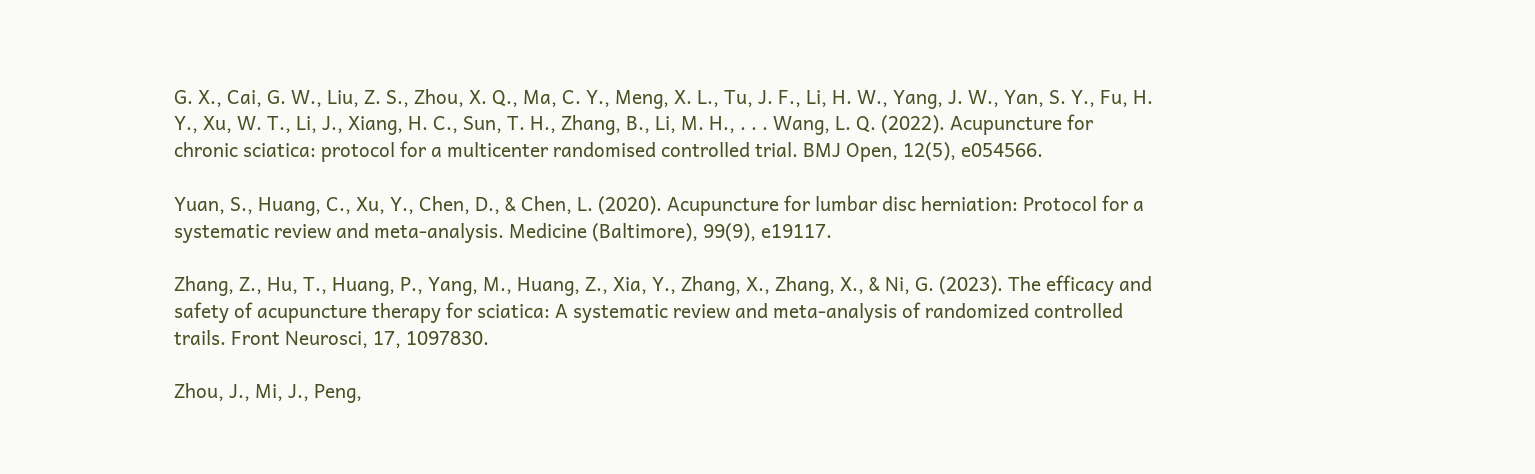G. X., Cai, G. W., Liu, Z. S., Zhou, X. Q., Ma, C. Y., Meng, X. L., Tu, J. F., Li, H. W., Yang, J. W., Yan, S. Y., Fu, H. Y., Xu, W. T., Li, J., Xiang, H. C., Sun, T. H., Zhang, B., Li, M. H., . . . Wang, L. Q. (2022). Acupuncture for chronic sciatica: protocol for a multicenter randomised controlled trial. BMJ Open, 12(5), e054566.

Yuan, S., Huang, C., Xu, Y., Chen, D., & Chen, L. (2020). Acupuncture for lumbar disc herniation: Protocol for a systematic review and meta-analysis. Medicine (Baltimore), 99(9), e19117.

Zhang, Z., Hu, T., Huang, P., Yang, M., Huang, Z., Xia, Y., Zhang, X., Zhang, X., & Ni, G. (2023). The efficacy and safety of acupuncture therapy for sciatica: A systematic review and meta-analysis of randomized controlled trails. Front Neurosci, 17, 1097830.

Zhou, J., Mi, J., Peng,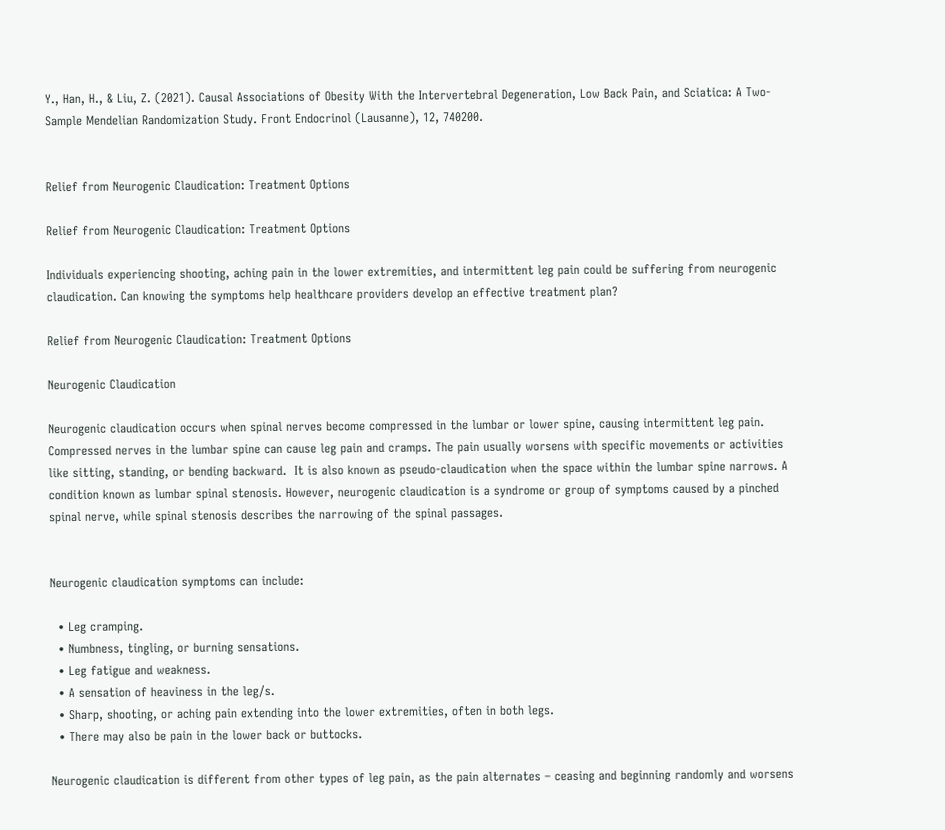Y., Han, H., & Liu, Z. (2021). Causal Associations of Obesity With the Intervertebral Degeneration, Low Back Pain, and Sciatica: A Two-Sample Mendelian Randomization Study. Front Endocrinol (Lausanne), 12, 740200.


Relief from Neurogenic Claudication: Treatment Options

Relief from Neurogenic Claudication: Treatment Options

Individuals experiencing shooting, aching pain in the lower extremities, and intermittent leg pain could be suffering from neurogenic claudication. Can knowing the symptoms help healthcare providers develop an effective treatment plan?

Relief from Neurogenic Claudication: Treatment Options

Neurogenic Claudication

Neurogenic claudication occurs when spinal nerves become compressed in the lumbar or lower spine, causing intermittent leg pain. Compressed nerves in the lumbar spine can cause leg pain and cramps. The pain usually worsens with specific movements or activities like sitting, standing, or bending backward.  It is also known as pseudo-claudication when the space within the lumbar spine narrows. A condition known as lumbar spinal stenosis. However, neurogenic claudication is a syndrome or group of symptoms caused by a pinched spinal nerve, while spinal stenosis describes the narrowing of the spinal passages.


Neurogenic claudication symptoms can include:

  • Leg cramping.
  • Numbness, tingling, or burning sensations.
  • Leg fatigue and weakness.
  • A sensation of heaviness in the leg/s.
  • Sharp, shooting, or aching pain extending into the lower extremities, often in both legs.
  • There may also be pain in the lower back or buttocks.

Neurogenic claudication is different from other types of leg pain, as the pain alternates – ceasing and beginning randomly and worsens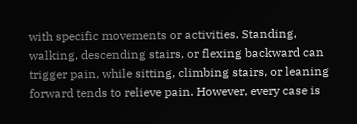with specific movements or activities. Standing, walking, descending stairs, or flexing backward can trigger pain, while sitting, climbing stairs, or leaning forward tends to relieve pain. However, every case is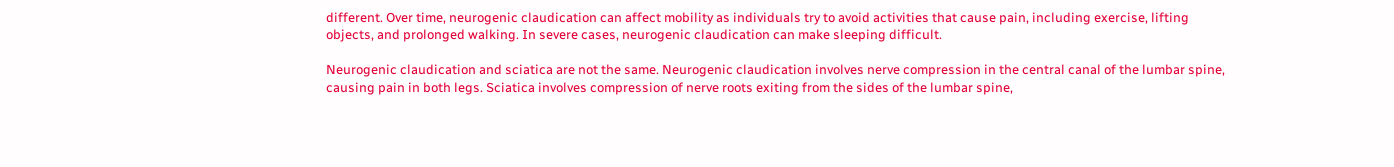different. Over time, neurogenic claudication can affect mobility as individuals try to avoid activities that cause pain, including exercise, lifting objects, and prolonged walking. In severe cases, neurogenic claudication can make sleeping difficult.

Neurogenic claudication and sciatica are not the same. Neurogenic claudication involves nerve compression in the central canal of the lumbar spine, causing pain in both legs. Sciatica involves compression of nerve roots exiting from the sides of the lumbar spine,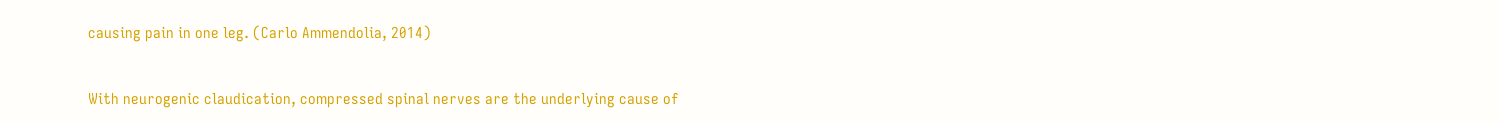causing pain in one leg. (Carlo Ammendolia, 2014)


With neurogenic claudication, compressed spinal nerves are the underlying cause of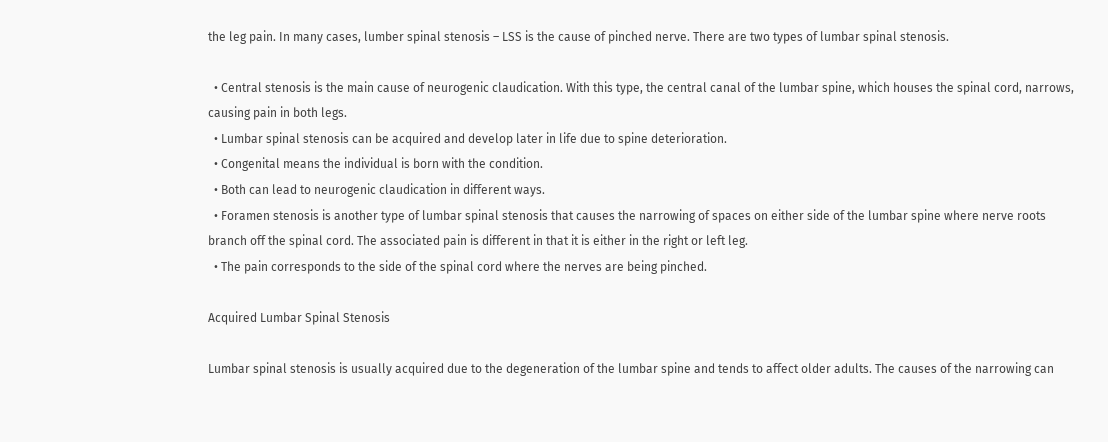the leg pain. In many cases, lumber spinal stenosis – LSS is the cause of pinched nerve. There are two types of lumbar spinal stenosis.

  • Central stenosis is the main cause of neurogenic claudication. With this type, the central canal of the lumbar spine, which houses the spinal cord, narrows, causing pain in both legs.
  • Lumbar spinal stenosis can be acquired and develop later in life due to spine deterioration.
  • Congenital means the individual is born with the condition.
  • Both can lead to neurogenic claudication in different ways.
  • Foramen stenosis is another type of lumbar spinal stenosis that causes the narrowing of spaces on either side of the lumbar spine where nerve roots branch off the spinal cord. The associated pain is different in that it is either in the right or left leg.
  • The pain corresponds to the side of the spinal cord where the nerves are being pinched.

Acquired Lumbar Spinal Stenosis

Lumbar spinal stenosis is usually acquired due to the degeneration of the lumbar spine and tends to affect older adults. The causes of the narrowing can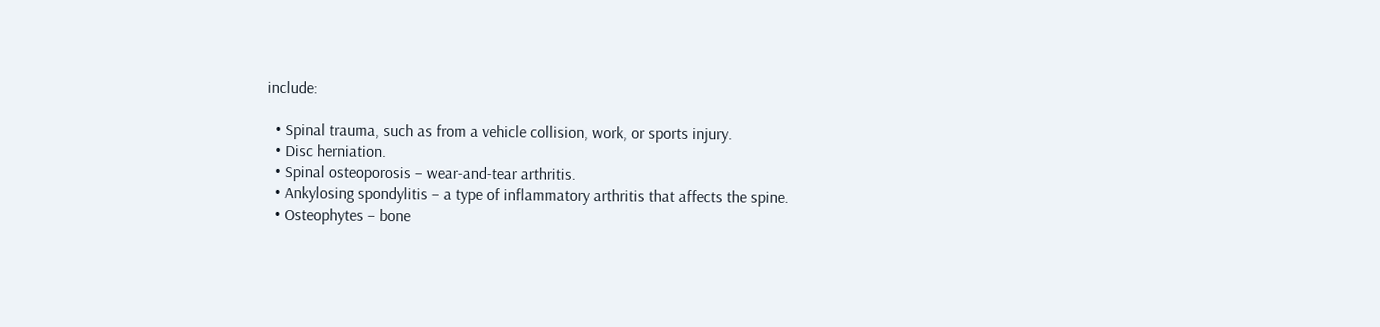include:

  • Spinal trauma, such as from a vehicle collision, work, or sports injury.
  • Disc herniation.
  • Spinal osteoporosis – wear-and-tear arthritis.
  • Ankylosing spondylitis – a type of inflammatory arthritis that affects the spine.
  • Osteophytes – bone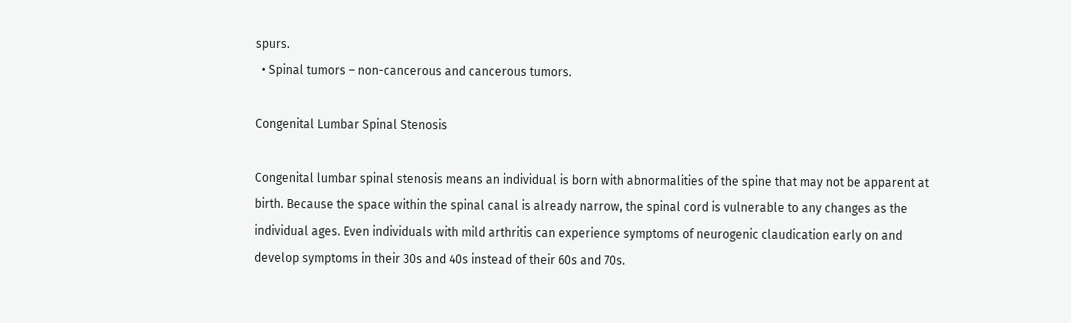spurs.
  • Spinal tumors – non-cancerous and cancerous tumors.

Congenital Lumbar Spinal Stenosis

Congenital lumbar spinal stenosis means an individual is born with abnormalities of the spine that may not be apparent at birth. Because the space within the spinal canal is already narrow, the spinal cord is vulnerable to any changes as the individual ages. Even individuals with mild arthritis can experience symptoms of neurogenic claudication early on and develop symptoms in their 30s and 40s instead of their 60s and 70s.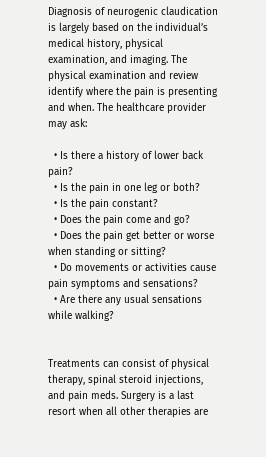Diagnosis of neurogenic claudication is largely based on the individual’s medical history, physical examination, and imaging. The physical examination and review identify where the pain is presenting and when. The healthcare provider may ask:

  • Is there a history of lower back pain?
  • Is the pain in one leg or both?
  • Is the pain constant?
  • Does the pain come and go?
  • Does the pain get better or worse when standing or sitting?
  • Do movements or activities cause pain symptoms and sensations?
  • Are there any usual sensations while walking?


Treatments can consist of physical therapy, spinal steroid injections, and pain meds. Surgery is a last resort when all other therapies are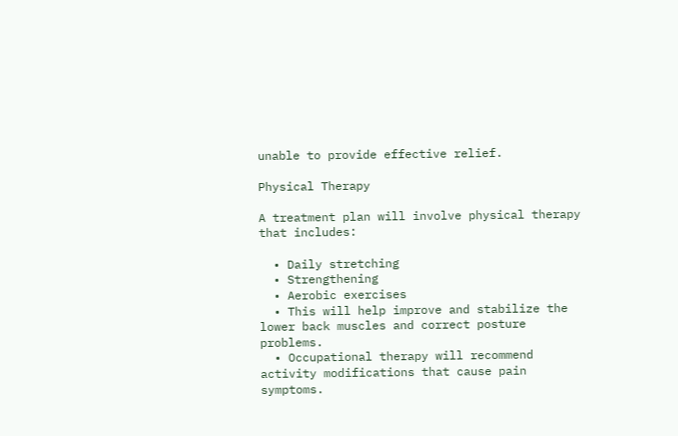unable to provide effective relief.

Physical Therapy

A treatment plan will involve physical therapy that includes:

  • Daily stretching
  • Strengthening
  • Aerobic exercises
  • This will help improve and stabilize the lower back muscles and correct posture problems.
  • Occupational therapy will recommend activity modifications that cause pain symptoms.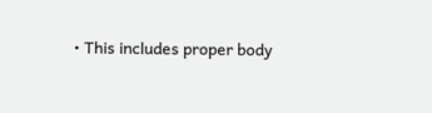• This includes proper body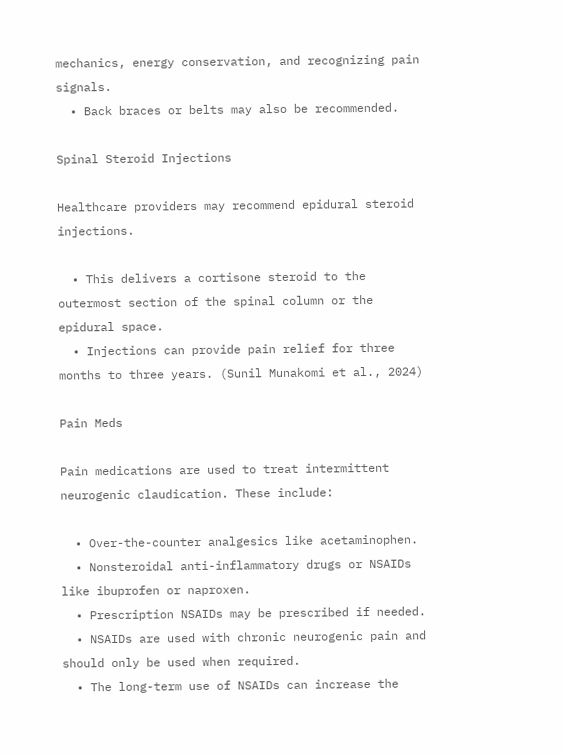mechanics, energy conservation, and recognizing pain signals.
  • Back braces or belts may also be recommended.

Spinal Steroid Injections

Healthcare providers may recommend epidural steroid injections.

  • This delivers a cortisone steroid to the outermost section of the spinal column or the epidural space.
  • Injections can provide pain relief for three months to three years. (Sunil Munakomi et al., 2024)

Pain Meds

Pain medications are used to treat intermittent neurogenic claudication. These include:

  • Over-the-counter analgesics like acetaminophen.
  • Nonsteroidal anti-inflammatory drugs or NSAIDs like ibuprofen or naproxen.
  • Prescription NSAIDs may be prescribed if needed.
  • NSAIDs are used with chronic neurogenic pain and should only be used when required.
  • The long-term use of NSAIDs can increase the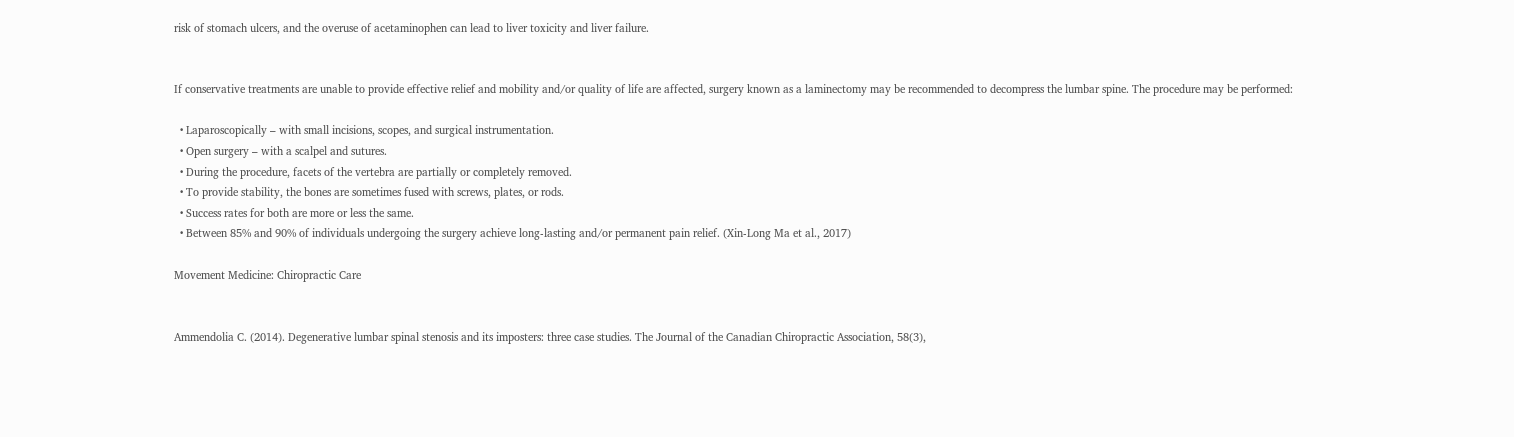risk of stomach ulcers, and the overuse of acetaminophen can lead to liver toxicity and liver failure.


If conservative treatments are unable to provide effective relief and mobility and/or quality of life are affected, surgery known as a laminectomy may be recommended to decompress the lumbar spine. The procedure may be performed:

  • Laparoscopically – with small incisions, scopes, and surgical instrumentation.
  • Open surgery – with a scalpel and sutures.
  • During the procedure, facets of the vertebra are partially or completely removed.
  • To provide stability, the bones are sometimes fused with screws, plates, or rods.
  • Success rates for both are more or less the same.
  • Between 85% and 90% of individuals undergoing the surgery achieve long-lasting and/or permanent pain relief. (Xin-Long Ma et al., 2017)

Movement Medicine: Chiropractic Care


Ammendolia C. (2014). Degenerative lumbar spinal stenosis and its imposters: three case studies. The Journal of the Canadian Chiropractic Association, 58(3),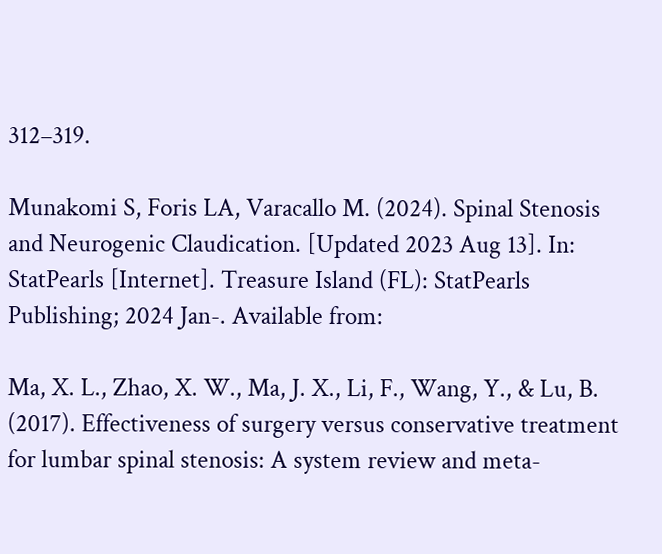312–319.

Munakomi S, Foris LA, Varacallo M. (2024). Spinal Stenosis and Neurogenic Claudication. [Updated 2023 Aug 13]. In: StatPearls [Internet]. Treasure Island (FL): StatPearls Publishing; 2024 Jan-. Available from:

Ma, X. L., Zhao, X. W., Ma, J. X., Li, F., Wang, Y., & Lu, B. (2017). Effectiveness of surgery versus conservative treatment for lumbar spinal stenosis: A system review and meta-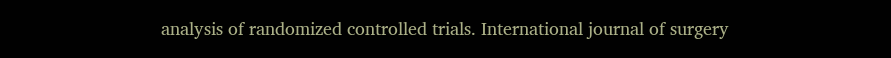analysis of randomized controlled trials. International journal of surgery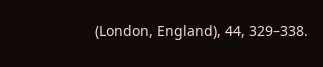(London, England), 44, 329–338.